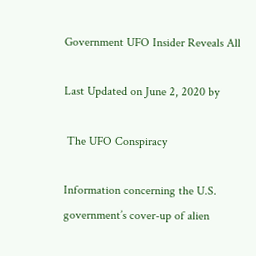Government UFO Insider Reveals All

Last Updated on June 2, 2020 by

 The UFO Conspiracy

Information concerning the U.S. government’s cover-up of alien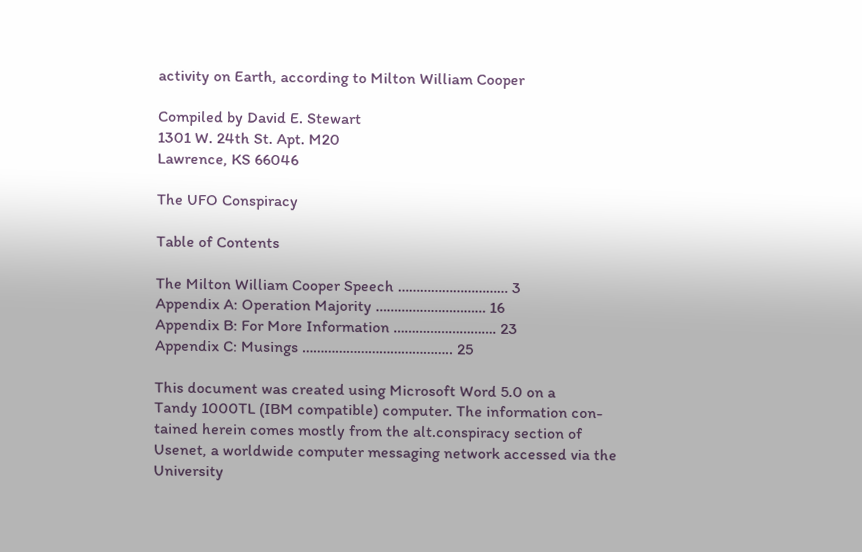activity on Earth, according to Milton William Cooper

Compiled by David E. Stewart
1301 W. 24th St. Apt. M20
Lawrence, KS 66046

The UFO Conspiracy

Table of Contents

The Milton William Cooper Speech ………………………… 3
Appendix A: Operation Majority ………………………… 16
Appendix B: For More Information ………………………. 23
Appendix C: Musings ………………………………….. 25

This document was created using Microsoft Word 5.0 on a
Tandy 1000TL (IBM compatible) computer. The information con-
tained herein comes mostly from the alt.conspiracy section of
Usenet, a worldwide computer messaging network accessed via the
University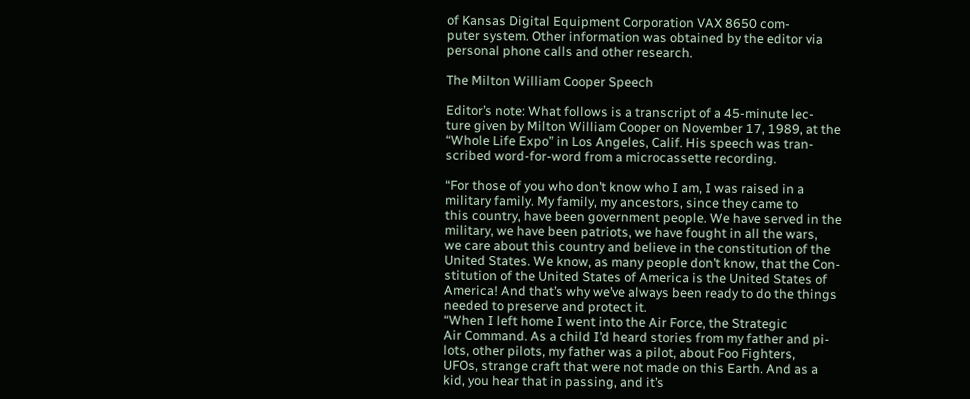of Kansas Digital Equipment Corporation VAX 8650 com-
puter system. Other information was obtained by the editor via
personal phone calls and other research.

The Milton William Cooper Speech

Editor’s note: What follows is a transcript of a 45-minute lec-
ture given by Milton William Cooper on November 17, 1989, at the
“Whole Life Expo” in Los Angeles, Calif. His speech was tran-
scribed word-for-word from a microcassette recording.

“For those of you who don’t know who I am, I was raised in a
military family. My family, my ancestors, since they came to
this country, have been government people. We have served in the
military, we have been patriots, we have fought in all the wars,
we care about this country and believe in the constitution of the
United States. We know, as many people don’t know, that the Con-
stitution of the United States of America is the United States of
America! And that’s why we’ve always been ready to do the things
needed to preserve and protect it.
“When I left home I went into the Air Force, the Strategic
Air Command. As a child I’d heard stories from my father and pi-
lots, other pilots, my father was a pilot, about Foo Fighters,
UFOs, strange craft that were not made on this Earth. And as a
kid, you hear that in passing, and it’s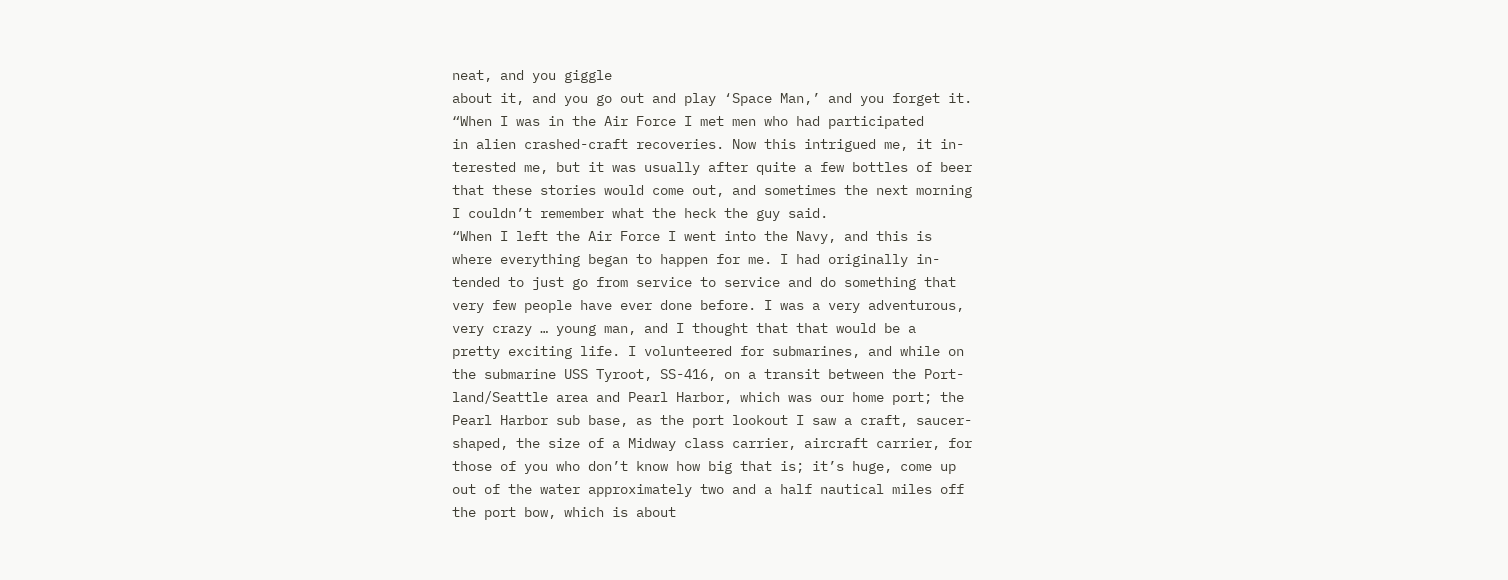neat, and you giggle
about it, and you go out and play ‘Space Man,’ and you forget it.
“When I was in the Air Force I met men who had participated
in alien crashed-craft recoveries. Now this intrigued me, it in-
terested me, but it was usually after quite a few bottles of beer
that these stories would come out, and sometimes the next morning
I couldn’t remember what the heck the guy said.
“When I left the Air Force I went into the Navy, and this is
where everything began to happen for me. I had originally in-
tended to just go from service to service and do something that
very few people have ever done before. I was a very adventurous,
very crazy … young man, and I thought that that would be a
pretty exciting life. I volunteered for submarines, and while on
the submarine USS Tyroot, SS-416, on a transit between the Port-
land/Seattle area and Pearl Harbor, which was our home port; the
Pearl Harbor sub base, as the port lookout I saw a craft, saucer-
shaped, the size of a Midway class carrier, aircraft carrier, for
those of you who don’t know how big that is; it’s huge, come up
out of the water approximately two and a half nautical miles off
the port bow, which is about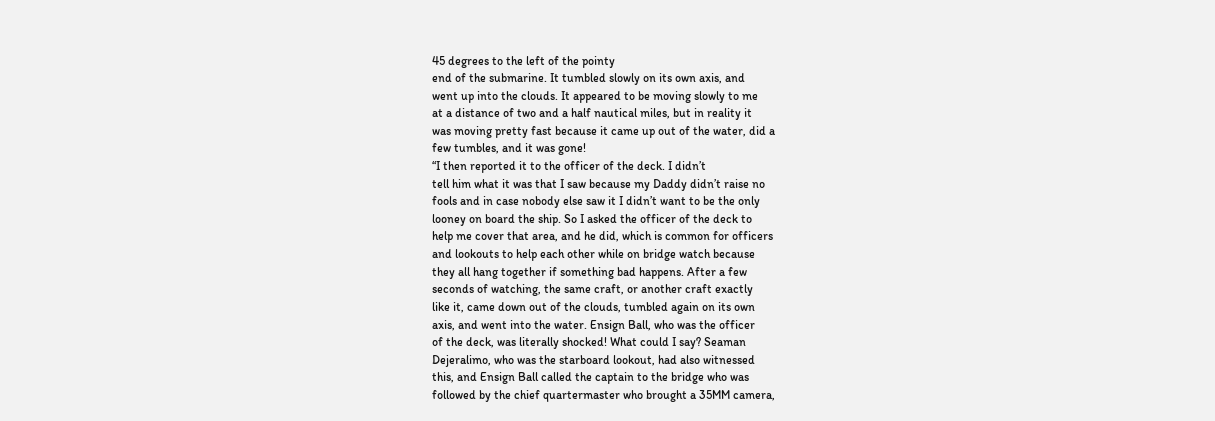45 degrees to the left of the pointy
end of the submarine. It tumbled slowly on its own axis, and
went up into the clouds. It appeared to be moving slowly to me
at a distance of two and a half nautical miles, but in reality it
was moving pretty fast because it came up out of the water, did a
few tumbles, and it was gone!
“I then reported it to the officer of the deck. I didn’t
tell him what it was that I saw because my Daddy didn’t raise no
fools and in case nobody else saw it I didn’t want to be the only
looney on board the ship. So I asked the officer of the deck to
help me cover that area, and he did, which is common for officers
and lookouts to help each other while on bridge watch because
they all hang together if something bad happens. After a few
seconds of watching, the same craft, or another craft exactly
like it, came down out of the clouds, tumbled again on its own
axis, and went into the water. Ensign Ball, who was the officer
of the deck, was literally shocked! What could I say? Seaman
Dejeralimo, who was the starboard lookout, had also witnessed
this, and Ensign Ball called the captain to the bridge who was
followed by the chief quartermaster who brought a 35MM camera,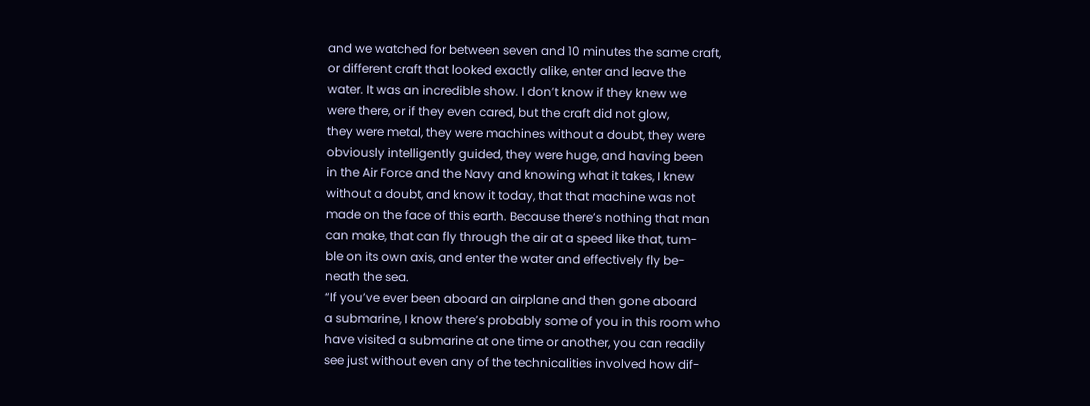and we watched for between seven and 10 minutes the same craft,
or different craft that looked exactly alike, enter and leave the
water. It was an incredible show. I don’t know if they knew we
were there, or if they even cared, but the craft did not glow,
they were metal, they were machines without a doubt, they were
obviously intelligently guided, they were huge, and having been
in the Air Force and the Navy and knowing what it takes, I knew
without a doubt, and know it today, that that machine was not
made on the face of this earth. Because there’s nothing that man
can make, that can fly through the air at a speed like that, tum-
ble on its own axis, and enter the water and effectively fly be-
neath the sea.
“If you’ve ever been aboard an airplane and then gone aboard
a submarine, I know there’s probably some of you in this room who
have visited a submarine at one time or another, you can readily
see just without even any of the technicalities involved how dif-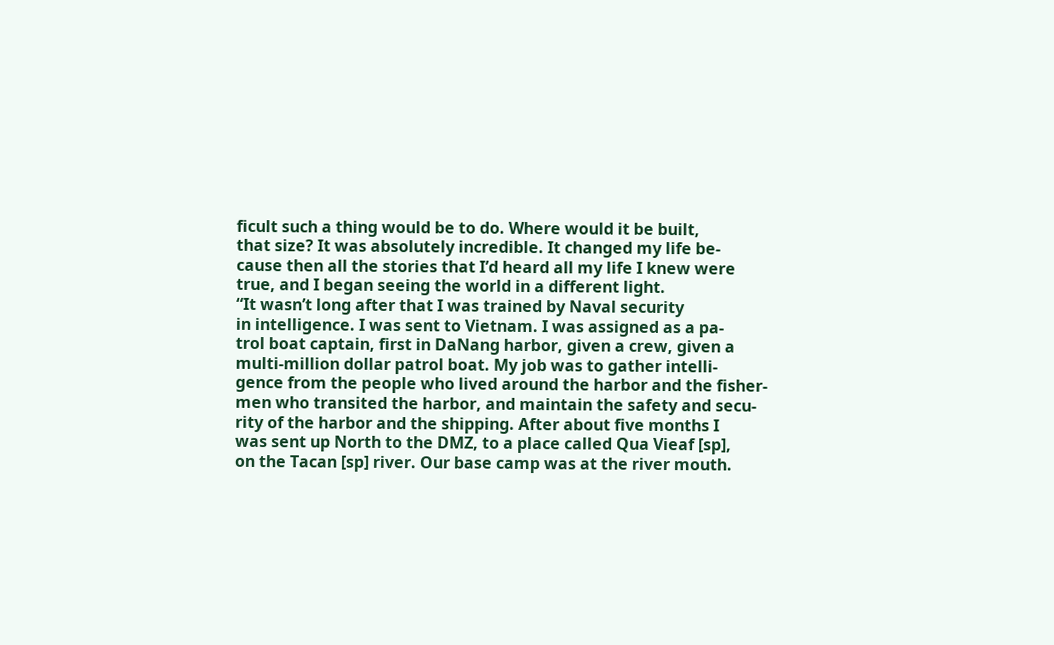ficult such a thing would be to do. Where would it be built,
that size? It was absolutely incredible. It changed my life be-
cause then all the stories that I’d heard all my life I knew were
true, and I began seeing the world in a different light.
“It wasn’t long after that I was trained by Naval security
in intelligence. I was sent to Vietnam. I was assigned as a pa-
trol boat captain, first in DaNang harbor, given a crew, given a
multi-million dollar patrol boat. My job was to gather intelli-
gence from the people who lived around the harbor and the fisher-
men who transited the harbor, and maintain the safety and secu-
rity of the harbor and the shipping. After about five months I
was sent up North to the DMZ, to a place called Qua Vieaf [sp],
on the Tacan [sp] river. Our base camp was at the river mouth.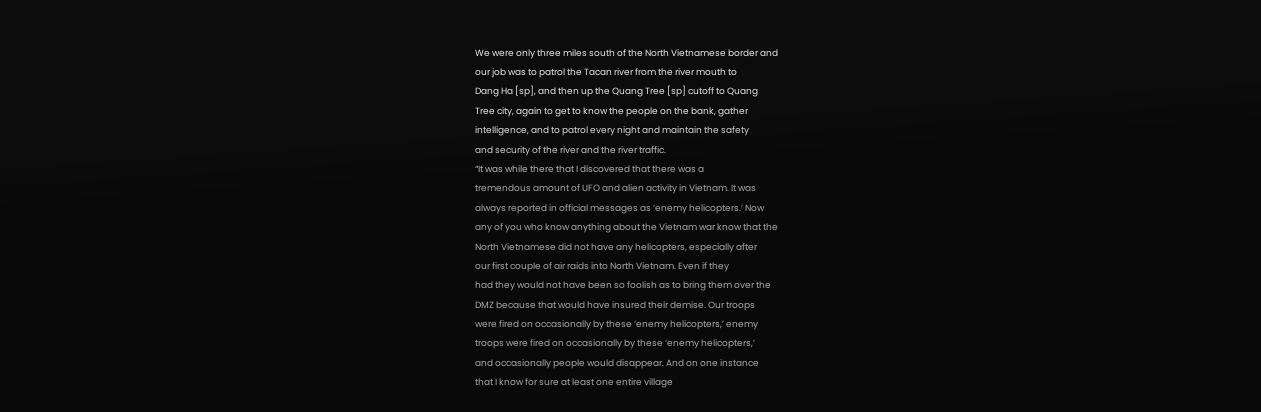We were only three miles south of the North Vietnamese border and
our job was to patrol the Tacan river from the river mouth to
Dang Ha [sp], and then up the Quang Tree [sp] cutoff to Quang
Tree city, again to get to know the people on the bank, gather
intelligence, and to patrol every night and maintain the safety
and security of the river and the river traffic.
“It was while there that I discovered that there was a
tremendous amount of UFO and alien activity in Vietnam. It was
always reported in official messages as ‘enemy helicopters.’ Now
any of you who know anything about the Vietnam war know that the
North Vietnamese did not have any helicopters, especially after
our first couple of air raids into North Vietnam. Even if they
had they would not have been so foolish as to bring them over the
DMZ because that would have insured their demise. Our troops
were fired on occasionally by these ‘enemy helicopters,’ enemy
troops were fired on occasionally by these ‘enemy helicopters,’
and occasionally people would disappear. And on one instance
that I know for sure at least one entire village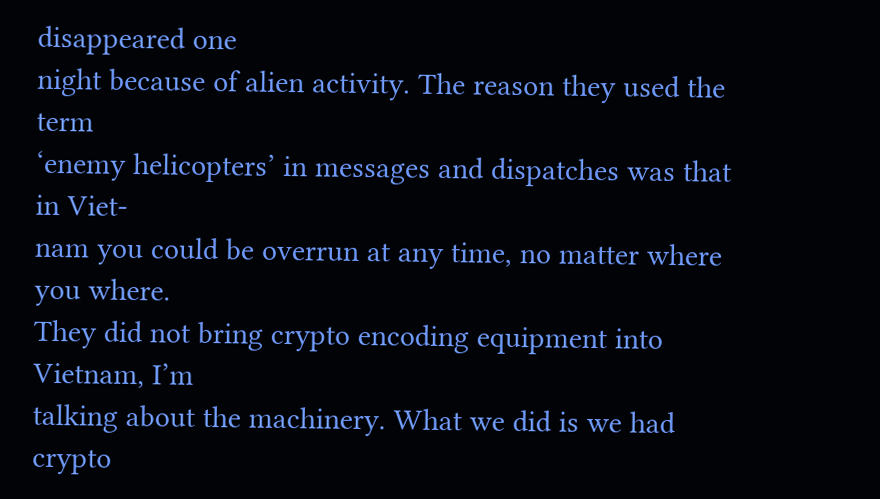disappeared one
night because of alien activity. The reason they used the term
‘enemy helicopters’ in messages and dispatches was that in Viet-
nam you could be overrun at any time, no matter where you where.
They did not bring crypto encoding equipment into Vietnam, I’m
talking about the machinery. What we did is we had crypto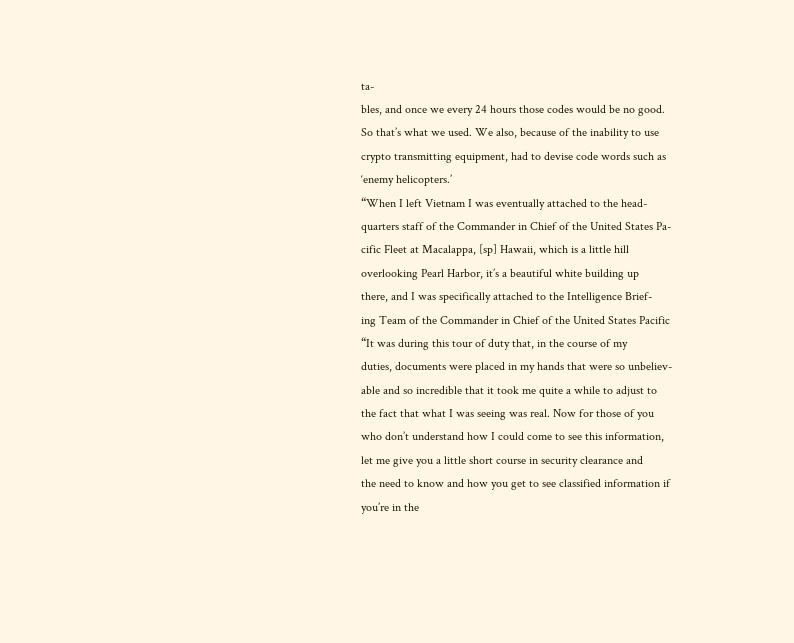ta-
bles, and once we every 24 hours those codes would be no good.
So that’s what we used. We also, because of the inability to use
crypto transmitting equipment, had to devise code words such as
‘enemy helicopters.’
“When I left Vietnam I was eventually attached to the head-
quarters staff of the Commander in Chief of the United States Pa-
cific Fleet at Macalappa, [sp] Hawaii, which is a little hill
overlooking Pearl Harbor, it’s a beautiful white building up
there, and I was specifically attached to the Intelligence Brief-
ing Team of the Commander in Chief of the United States Pacific
“It was during this tour of duty that, in the course of my
duties, documents were placed in my hands that were so unbeliev-
able and so incredible that it took me quite a while to adjust to
the fact that what I was seeing was real. Now for those of you
who don’t understand how I could come to see this information,
let me give you a little short course in security clearance and
the need to know and how you get to see classified information if
you’re in the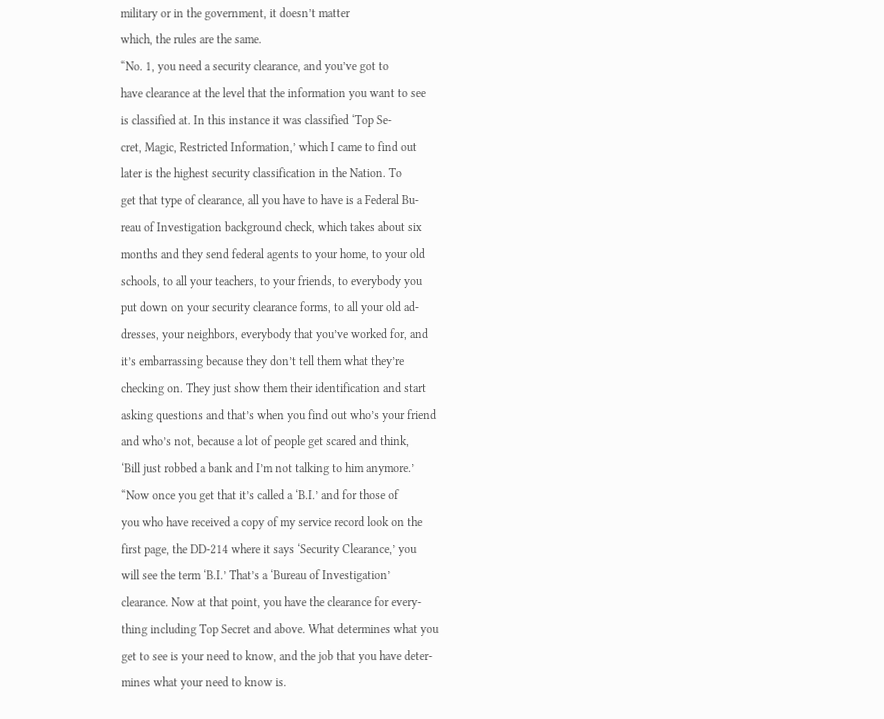military or in the government, it doesn’t matter
which, the rules are the same.
“No. 1, you need a security clearance, and you’ve got to
have clearance at the level that the information you want to see
is classified at. In this instance it was classified ‘Top Se-
cret, Magic, Restricted Information,’ which I came to find out
later is the highest security classification in the Nation. To
get that type of clearance, all you have to have is a Federal Bu-
reau of Investigation background check, which takes about six
months and they send federal agents to your home, to your old
schools, to all your teachers, to your friends, to everybody you
put down on your security clearance forms, to all your old ad-
dresses, your neighbors, everybody that you’ve worked for, and
it’s embarrassing because they don’t tell them what they’re
checking on. They just show them their identification and start
asking questions and that’s when you find out who’s your friend
and who’s not, because a lot of people get scared and think,
‘Bill just robbed a bank and I’m not talking to him anymore.’
“Now once you get that it’s called a ‘B.I.’ and for those of
you who have received a copy of my service record look on the
first page, the DD-214 where it says ‘Security Clearance,’ you
will see the term ‘B.I.’ That’s a ‘Bureau of Investigation’
clearance. Now at that point, you have the clearance for every-
thing including Top Secret and above. What determines what you
get to see is your need to know, and the job that you have deter-
mines what your need to know is.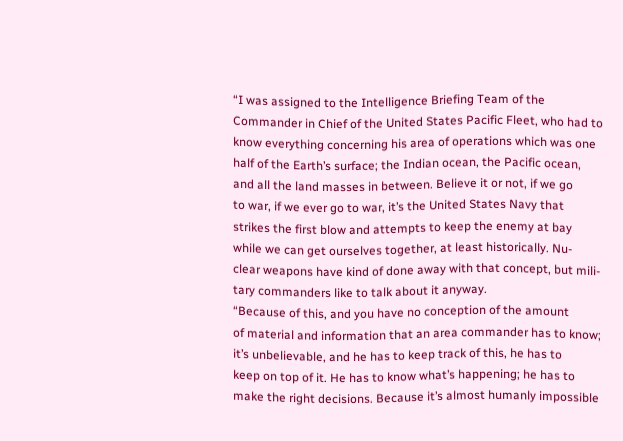“I was assigned to the Intelligence Briefing Team of the
Commander in Chief of the United States Pacific Fleet, who had to
know everything concerning his area of operations which was one
half of the Earth’s surface; the Indian ocean, the Pacific ocean,
and all the land masses in between. Believe it or not, if we go
to war, if we ever go to war, it’s the United States Navy that
strikes the first blow and attempts to keep the enemy at bay
while we can get ourselves together, at least historically. Nu-
clear weapons have kind of done away with that concept, but mili-
tary commanders like to talk about it anyway.
“Because of this, and you have no conception of the amount
of material and information that an area commander has to know;
it’s unbelievable, and he has to keep track of this, he has to
keep on top of it. He has to know what’s happening; he has to
make the right decisions. Because it’s almost humanly impossible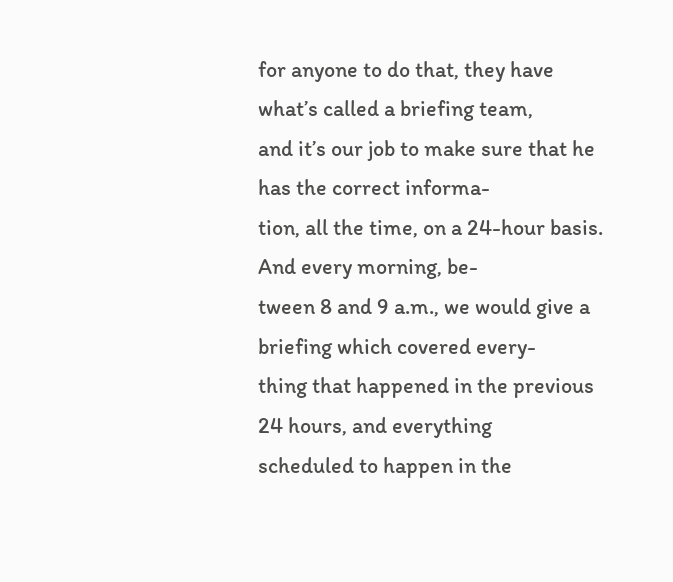for anyone to do that, they have what’s called a briefing team,
and it’s our job to make sure that he has the correct informa-
tion, all the time, on a 24-hour basis. And every morning, be-
tween 8 and 9 a.m., we would give a briefing which covered every-
thing that happened in the previous 24 hours, and everything
scheduled to happen in the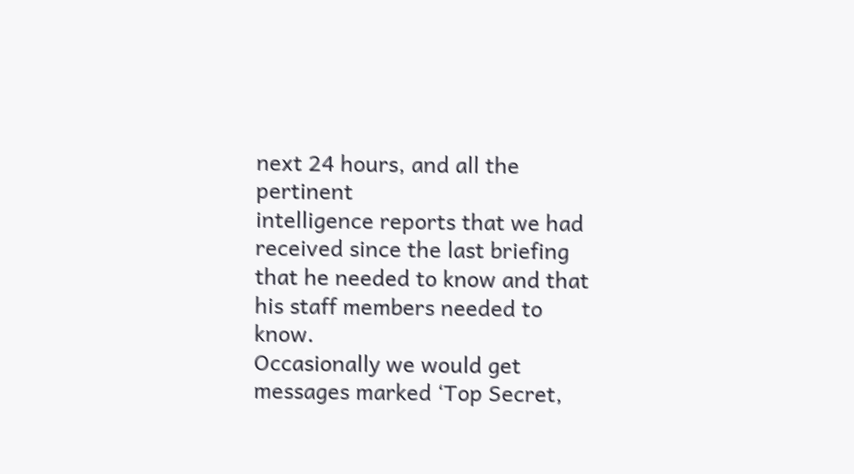next 24 hours, and all the pertinent
intelligence reports that we had received since the last briefing
that he needed to know and that his staff members needed to know.
Occasionally we would get messages marked ‘Top Secret,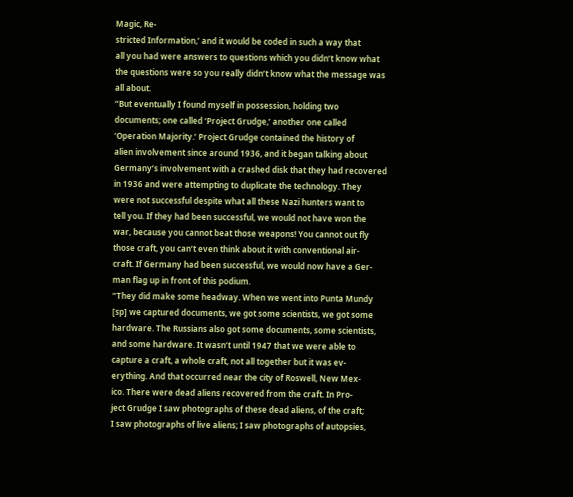Magic, Re-
stricted Information,’ and it would be coded in such a way that
all you had were answers to questions which you didn’t know what
the questions were so you really didn’t know what the message was
all about.
“But eventually I found myself in possession, holding two
documents; one called ‘Project Grudge,’ another one called
‘Operation Majority.’ Project Grudge contained the history of
alien involvement since around 1936, and it began talking about
Germany’s involvement with a crashed disk that they had recovered
in 1936 and were attempting to duplicate the technology. They
were not successful despite what all these Nazi hunters want to
tell you. If they had been successful, we would not have won the
war, because you cannot beat those weapons! You cannot out fly
those craft, you can’t even think about it with conventional air-
craft. If Germany had been successful, we would now have a Ger-
man flag up in front of this podium.
“They did make some headway. When we went into Punta Mundy
[sp] we captured documents, we got some scientists, we got some
hardware. The Russians also got some documents, some scientists,
and some hardware. It wasn’t until 1947 that we were able to
capture a craft, a whole craft, not all together but it was ev-
erything. And that occurred near the city of Roswell, New Mex-
ico. There were dead aliens recovered from the craft. In Pro-
ject Grudge I saw photographs of these dead aliens, of the craft;
I saw photographs of live aliens; I saw photographs of autopsies,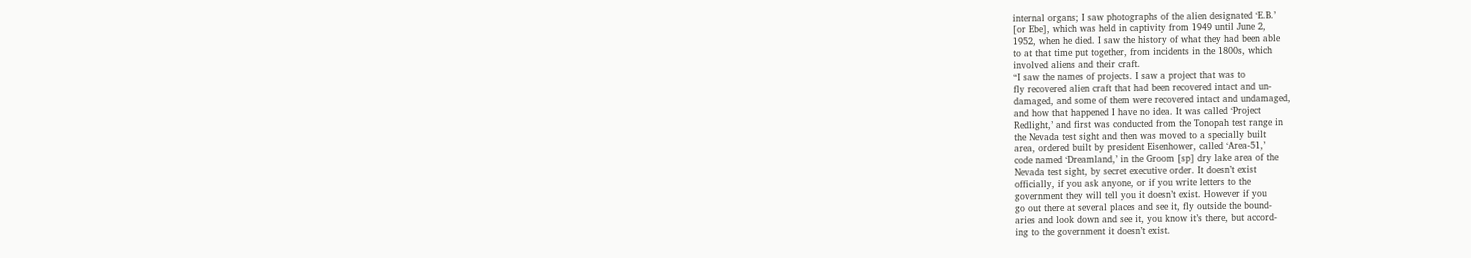internal organs; I saw photographs of the alien designated ‘E.B.’
[or Ebe], which was held in captivity from 1949 until June 2,
1952, when he died. I saw the history of what they had been able
to at that time put together, from incidents in the 1800s, which
involved aliens and their craft.
“I saw the names of projects. I saw a project that was to
fly recovered alien craft that had been recovered intact and un-
damaged, and some of them were recovered intact and undamaged,
and how that happened I have no idea. It was called ‘Project
Redlight,’ and first was conducted from the Tonopah test range in
the Nevada test sight and then was moved to a specially built
area, ordered built by president Eisenhower, called ‘Area-51,’
code named ‘Dreamland,’ in the Groom [sp] dry lake area of the
Nevada test sight, by secret executive order. It doesn’t exist
officially, if you ask anyone, or if you write letters to the
government they will tell you it doesn’t exist. However if you
go out there at several places and see it, fly outside the bound-
aries and look down and see it, you know it’s there, but accord-
ing to the government it doesn’t exist.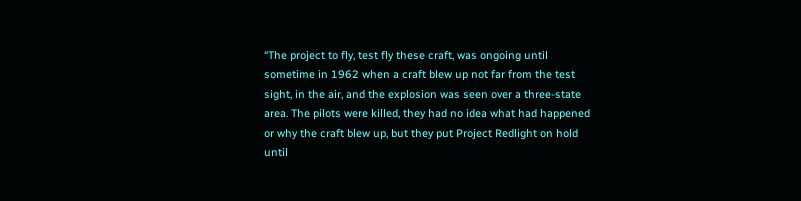“The project to fly, test fly these craft, was ongoing until
sometime in 1962 when a craft blew up not far from the test
sight, in the air, and the explosion was seen over a three-state
area. The pilots were killed, they had no idea what had happened
or why the craft blew up, but they put Project Redlight on hold
until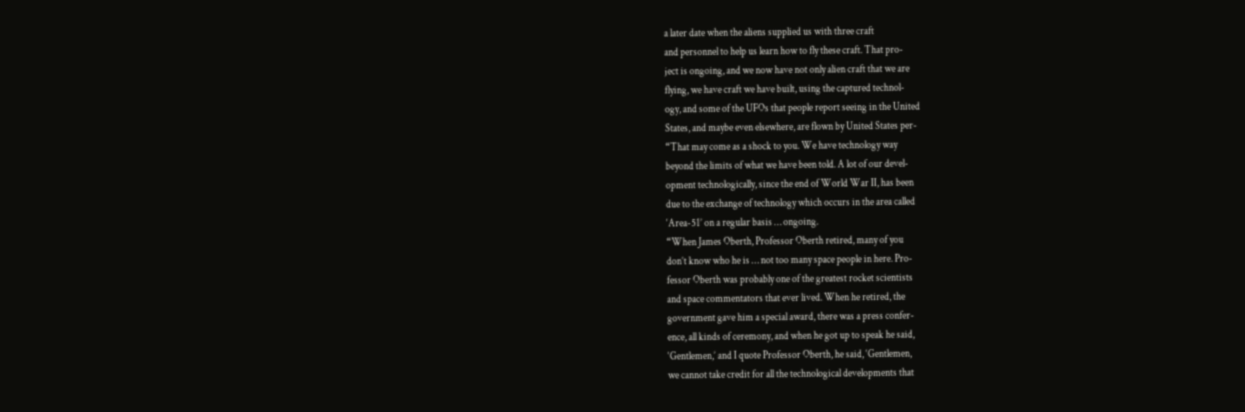a later date when the aliens supplied us with three craft
and personnel to help us learn how to fly these craft. That pro-
ject is ongoing, and we now have not only alien craft that we are
flying, we have craft we have built, using the captured technol-
ogy, and some of the UFOs that people report seeing in the United
States, and maybe even elsewhere, are flown by United States per-
“That may come as a shock to you. We have technology way
beyond the limits of what we have been told. A lot of our devel-
opment technologically, since the end of World War II, has been
due to the exchange of technology which occurs in the area called
‘Area-51’ on a regular basis … ongoing.
“When James Oberth, Professor Oberth retired, many of you
don’t know who he is … not too many space people in here. Pro-
fessor Oberth was probably one of the greatest rocket scientists
and space commentators that ever lived. When he retired, the
government gave him a special award, there was a press confer-
ence, all kinds of ceremony, and when he got up to speak he said,
‘Gentlemen,’ and I quote Professor Oberth, he said, ‘Gentlemen,
we cannot take credit for all the technological developments that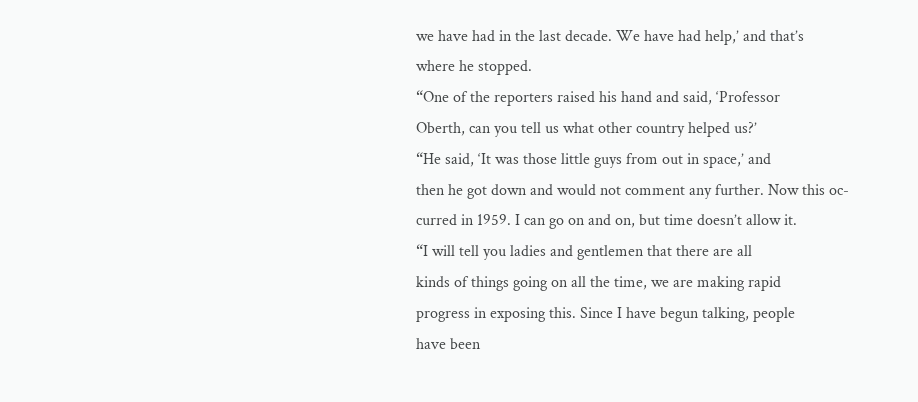we have had in the last decade. We have had help,’ and that’s
where he stopped.
“One of the reporters raised his hand and said, ‘Professor
Oberth, can you tell us what other country helped us?’
“He said, ‘It was those little guys from out in space,’ and
then he got down and would not comment any further. Now this oc-
curred in 1959. I can go on and on, but time doesn’t allow it.
“I will tell you ladies and gentlemen that there are all
kinds of things going on all the time, we are making rapid
progress in exposing this. Since I have begun talking, people
have been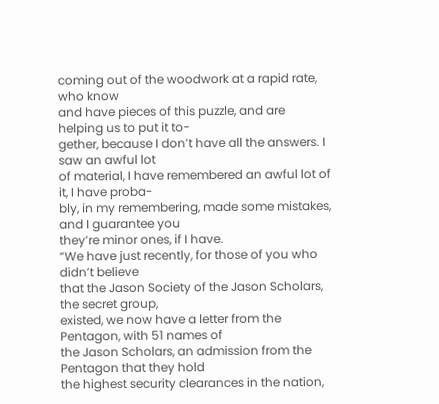coming out of the woodwork at a rapid rate, who know
and have pieces of this puzzle, and are helping us to put it to-
gether, because I don’t have all the answers. I saw an awful lot
of material, I have remembered an awful lot of it, I have proba-
bly, in my remembering, made some mistakes, and I guarantee you
they’re minor ones, if I have.
“We have just recently, for those of you who didn’t believe
that the Jason Society of the Jason Scholars, the secret group,
existed, we now have a letter from the Pentagon, with 51 names of
the Jason Scholars, an admission from the Pentagon that they hold
the highest security clearances in the nation,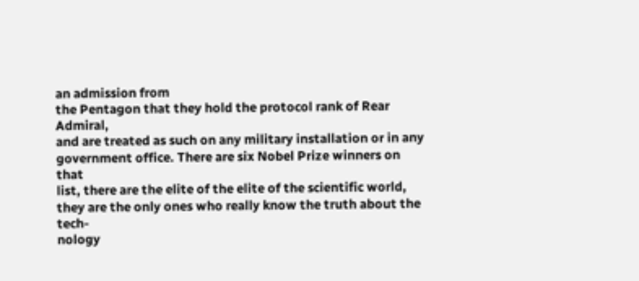an admission from
the Pentagon that they hold the protocol rank of Rear Admiral,
and are treated as such on any military installation or in any
government office. There are six Nobel Prize winners on that
list, there are the elite of the elite of the scientific world,
they are the only ones who really know the truth about the tech-
nology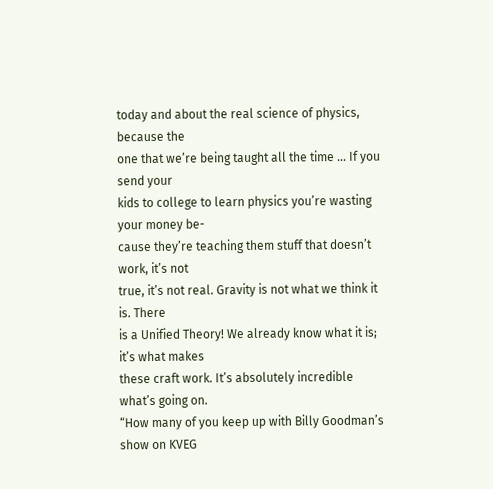today and about the real science of physics, because the
one that we’re being taught all the time … If you send your
kids to college to learn physics you’re wasting your money be-
cause they’re teaching them stuff that doesn’t work, it’s not
true, it’s not real. Gravity is not what we think it is. There
is a Unified Theory! We already know what it is; it’s what makes
these craft work. It’s absolutely incredible what’s going on.
“How many of you keep up with Billy Goodman’s show on KVEG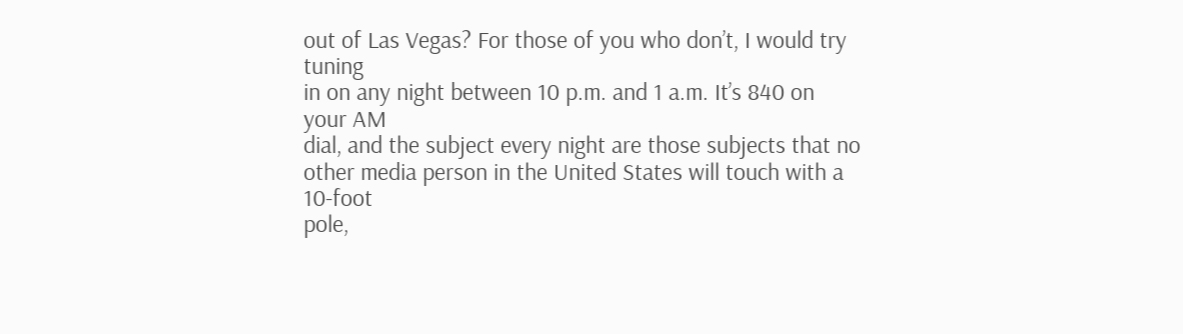out of Las Vegas? For those of you who don’t, I would try tuning
in on any night between 10 p.m. and 1 a.m. It’s 840 on your AM
dial, and the subject every night are those subjects that no
other media person in the United States will touch with a 10-foot
pole,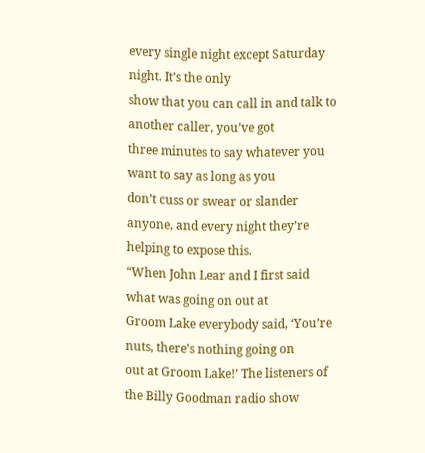every single night except Saturday night. It’s the only
show that you can call in and talk to another caller, you’ve got
three minutes to say whatever you want to say as long as you
don’t cuss or swear or slander anyone, and every night they’re
helping to expose this.
“When John Lear and I first said what was going on out at
Groom Lake everybody said, ‘You’re nuts, there’s nothing going on
out at Groom Lake!’ The listeners of the Billy Goodman radio show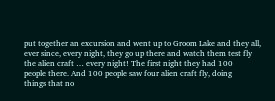put together an excursion and went up to Groom Lake and they all,
ever since, every night, they go up there and watch them test fly
the alien craft … every night! The first night they had 100
people there. And 100 people saw four alien craft fly, doing
things that no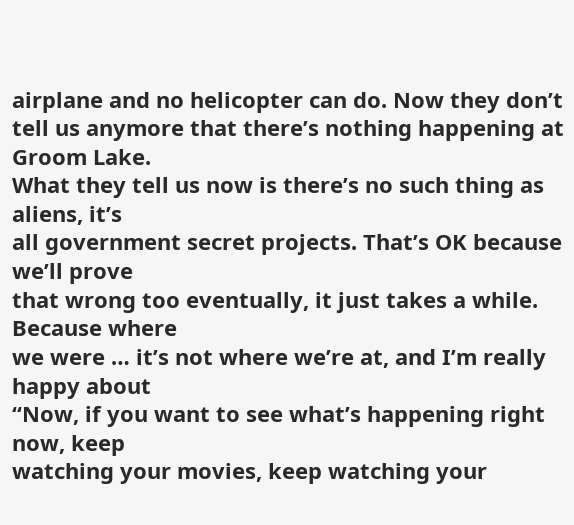airplane and no helicopter can do. Now they don’t
tell us anymore that there’s nothing happening at Groom Lake.
What they tell us now is there’s no such thing as aliens, it’s
all government secret projects. That’s OK because we’ll prove
that wrong too eventually, it just takes a while. Because where
we were … it’s not where we’re at, and I’m really happy about
“Now, if you want to see what’s happening right now, keep
watching your movies, keep watching your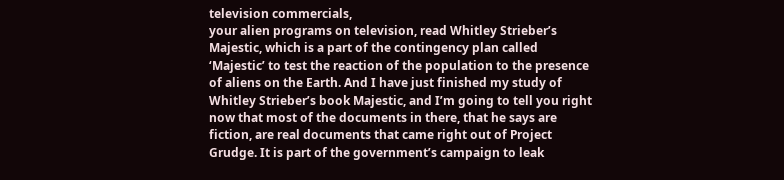television commercials,
your alien programs on television, read Whitley Strieber’s
Majestic, which is a part of the contingency plan called
‘Majestic’ to test the reaction of the population to the presence
of aliens on the Earth. And I have just finished my study of
Whitley Strieber’s book Majestic, and I’m going to tell you right
now that most of the documents in there, that he says are
fiction, are real documents that came right out of Project
Grudge. It is part of the government’s campaign to leak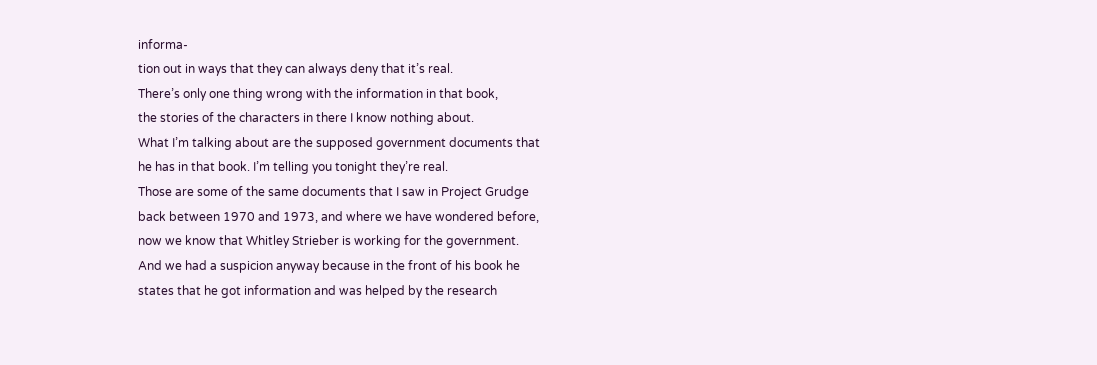informa-
tion out in ways that they can always deny that it’s real.
There’s only one thing wrong with the information in that book,
the stories of the characters in there I know nothing about.
What I’m talking about are the supposed government documents that
he has in that book. I’m telling you tonight they’re real.
Those are some of the same documents that I saw in Project Grudge
back between 1970 and 1973, and where we have wondered before,
now we know that Whitley Strieber is working for the government.
And we had a suspicion anyway because in the front of his book he
states that he got information and was helped by the research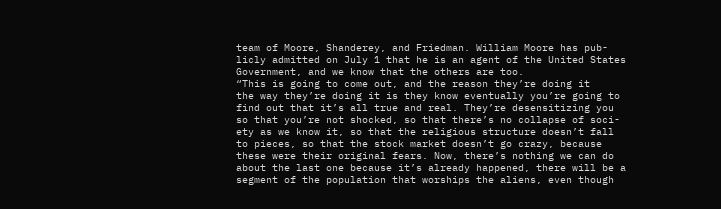team of Moore, Shanderey, and Friedman. William Moore has pub-
licly admitted on July 1 that he is an agent of the United States
Government, and we know that the others are too.
“This is going to come out, and the reason they’re doing it
the way they’re doing it is they know eventually you’re going to
find out that it’s all true and real. They’re desensitizing you
so that you’re not shocked, so that there’s no collapse of soci-
ety as we know it, so that the religious structure doesn’t fall
to pieces, so that the stock market doesn’t go crazy, because
these were their original fears. Now, there’s nothing we can do
about the last one because it’s already happened, there will be a
segment of the population that worships the aliens, even though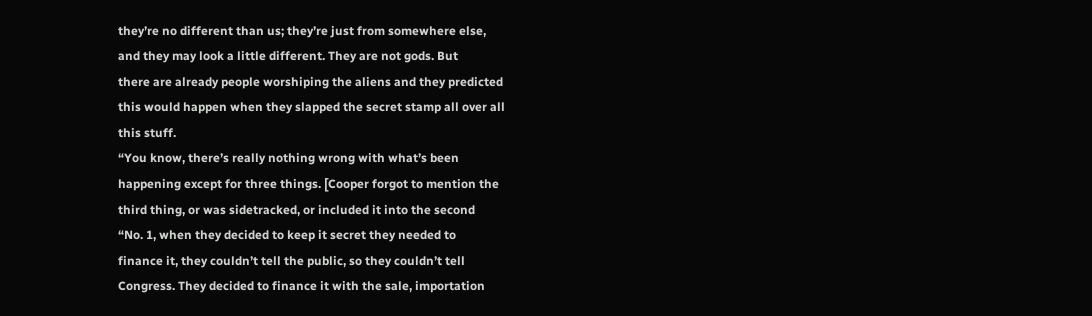they’re no different than us; they’re just from somewhere else,
and they may look a little different. They are not gods. But
there are already people worshiping the aliens and they predicted
this would happen when they slapped the secret stamp all over all
this stuff.
“You know, there’s really nothing wrong with what’s been
happening except for three things. [Cooper forgot to mention the
third thing, or was sidetracked, or included it into the second
“No. 1, when they decided to keep it secret they needed to
finance it, they couldn’t tell the public, so they couldn’t tell
Congress. They decided to finance it with the sale, importation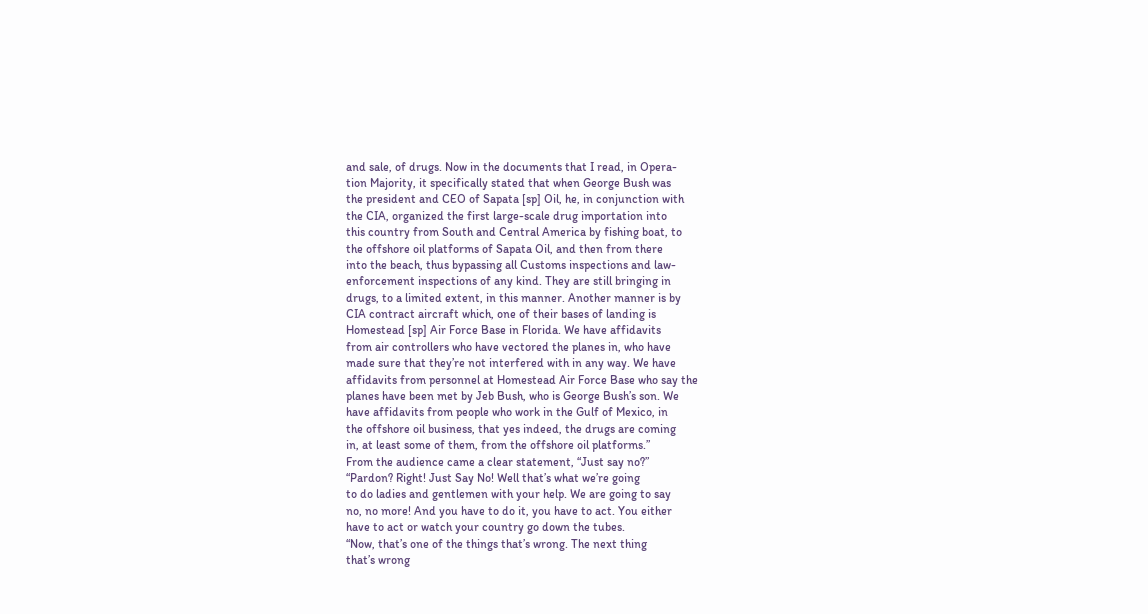and sale, of drugs. Now in the documents that I read, in Opera-
tion Majority, it specifically stated that when George Bush was
the president and CEO of Sapata [sp] Oil, he, in conjunction with
the CIA, organized the first large-scale drug importation into
this country from South and Central America by fishing boat, to
the offshore oil platforms of Sapata Oil, and then from there
into the beach, thus bypassing all Customs inspections and law-
enforcement inspections of any kind. They are still bringing in
drugs, to a limited extent, in this manner. Another manner is by
CIA contract aircraft which, one of their bases of landing is
Homestead [sp] Air Force Base in Florida. We have affidavits
from air controllers who have vectored the planes in, who have
made sure that they’re not interfered with in any way. We have
affidavits from personnel at Homestead Air Force Base who say the
planes have been met by Jeb Bush, who is George Bush’s son. We
have affidavits from people who work in the Gulf of Mexico, in
the offshore oil business, that yes indeed, the drugs are coming
in, at least some of them, from the offshore oil platforms.”
From the audience came a clear statement, “Just say no?”
“Pardon? Right! Just Say No! Well that’s what we’re going
to do ladies and gentlemen with your help. We are going to say
no, no more! And you have to do it, you have to act. You either
have to act or watch your country go down the tubes.
“Now, that’s one of the things that’s wrong. The next thing
that’s wrong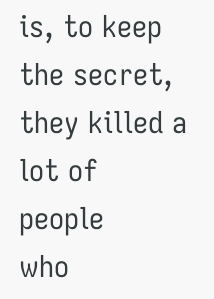is, to keep the secret, they killed a lot of people
who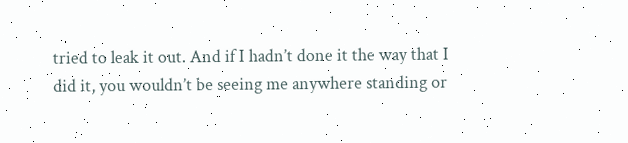tried to leak it out. And if I hadn’t done it the way that I
did it, you wouldn’t be seeing me anywhere standing or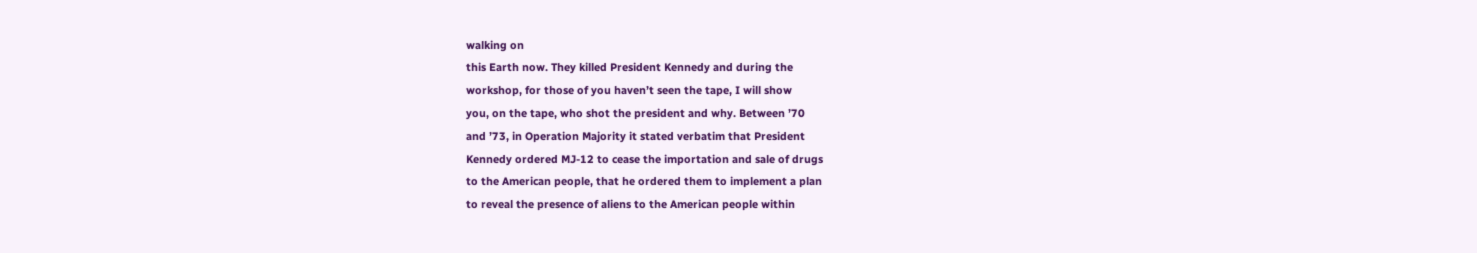walking on
this Earth now. They killed President Kennedy and during the
workshop, for those of you haven’t seen the tape, I will show
you, on the tape, who shot the president and why. Between ’70
and ’73, in Operation Majority it stated verbatim that President
Kennedy ordered MJ-12 to cease the importation and sale of drugs
to the American people, that he ordered them to implement a plan
to reveal the presence of aliens to the American people within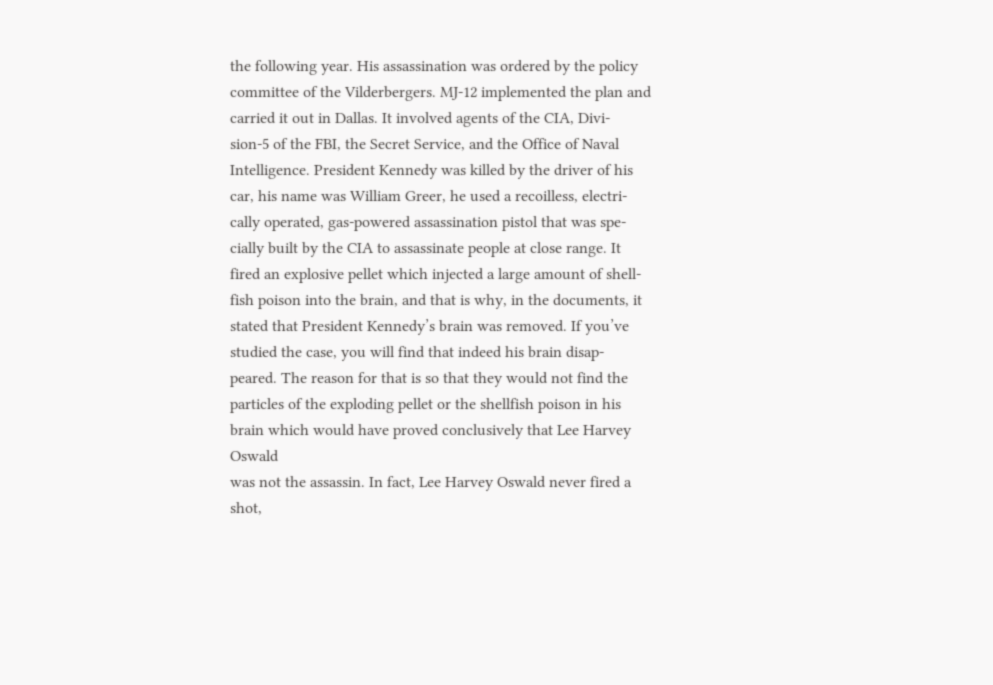the following year. His assassination was ordered by the policy
committee of the Vilderbergers. MJ-12 implemented the plan and
carried it out in Dallas. It involved agents of the CIA, Divi-
sion-5 of the FBI, the Secret Service, and the Office of Naval
Intelligence. President Kennedy was killed by the driver of his
car, his name was William Greer, he used a recoilless, electri-
cally operated, gas-powered assassination pistol that was spe-
cially built by the CIA to assassinate people at close range. It
fired an explosive pellet which injected a large amount of shell-
fish poison into the brain, and that is why, in the documents, it
stated that President Kennedy’s brain was removed. If you’ve
studied the case, you will find that indeed his brain disap-
peared. The reason for that is so that they would not find the
particles of the exploding pellet or the shellfish poison in his
brain which would have proved conclusively that Lee Harvey Oswald
was not the assassin. In fact, Lee Harvey Oswald never fired a
shot,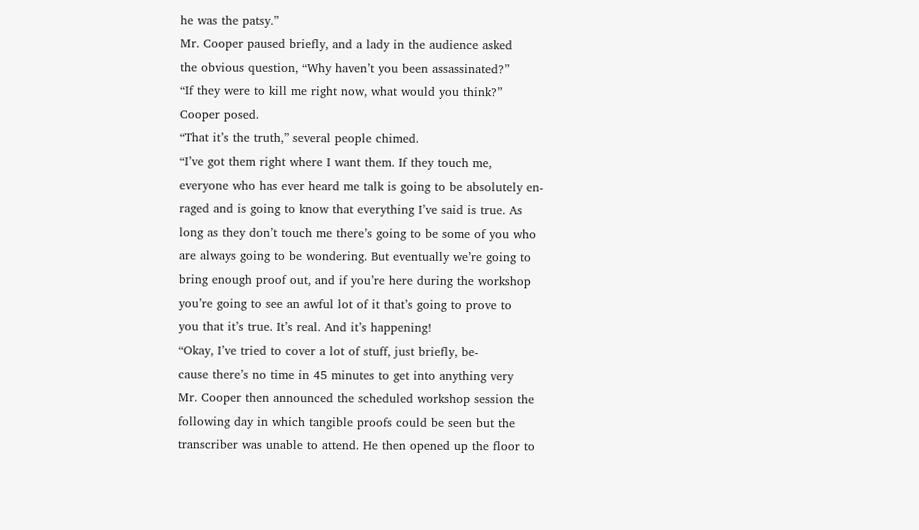he was the patsy.”
Mr. Cooper paused briefly, and a lady in the audience asked
the obvious question, “Why haven’t you been assassinated?”
“If they were to kill me right now, what would you think?”
Cooper posed.
“That it’s the truth,” several people chimed.
“I’ve got them right where I want them. If they touch me,
everyone who has ever heard me talk is going to be absolutely en-
raged and is going to know that everything I’ve said is true. As
long as they don’t touch me there’s going to be some of you who
are always going to be wondering. But eventually we’re going to
bring enough proof out, and if you’re here during the workshop
you’re going to see an awful lot of it that’s going to prove to
you that it’s true. It’s real. And it’s happening!
“Okay, I’ve tried to cover a lot of stuff, just briefly, be-
cause there’s no time in 45 minutes to get into anything very
Mr. Cooper then announced the scheduled workshop session the
following day in which tangible proofs could be seen but the
transcriber was unable to attend. He then opened up the floor to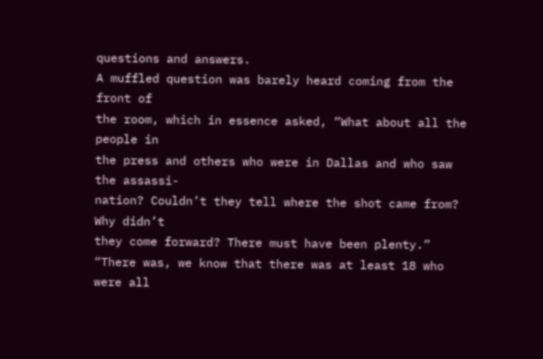questions and answers.
A muffled question was barely heard coming from the front of
the room, which in essence asked, “What about all the people in
the press and others who were in Dallas and who saw the assassi-
nation? Couldn’t they tell where the shot came from? Why didn’t
they come forward? There must have been plenty.”
“There was, we know that there was at least 18 who were all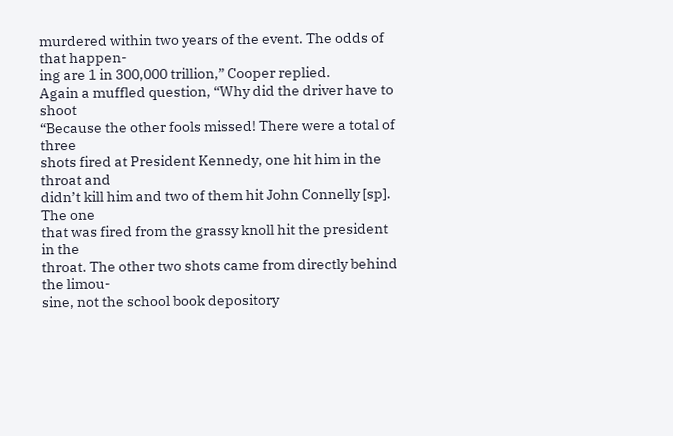murdered within two years of the event. The odds of that happen-
ing are 1 in 300,000 trillion,” Cooper replied.
Again a muffled question, “Why did the driver have to shoot
“Because the other fools missed! There were a total of three
shots fired at President Kennedy, one hit him in the throat and
didn’t kill him and two of them hit John Connelly [sp]. The one
that was fired from the grassy knoll hit the president in the
throat. The other two shots came from directly behind the limou-
sine, not the school book depository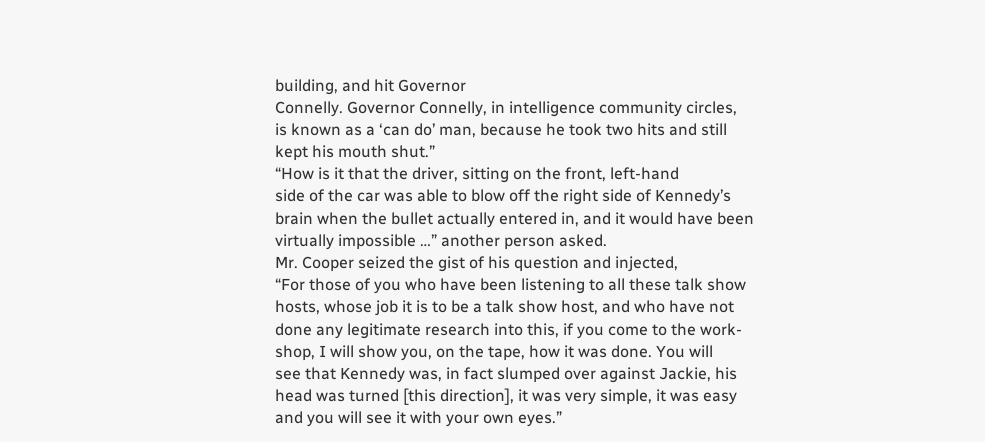building, and hit Governor
Connelly. Governor Connelly, in intelligence community circles,
is known as a ‘can do’ man, because he took two hits and still
kept his mouth shut.”
“How is it that the driver, sitting on the front, left-hand
side of the car was able to blow off the right side of Kennedy’s
brain when the bullet actually entered in, and it would have been
virtually impossible …” another person asked.
Mr. Cooper seized the gist of his question and injected,
“For those of you who have been listening to all these talk show
hosts, whose job it is to be a talk show host, and who have not
done any legitimate research into this, if you come to the work-
shop, I will show you, on the tape, how it was done. You will
see that Kennedy was, in fact slumped over against Jackie, his
head was turned [this direction], it was very simple, it was easy
and you will see it with your own eyes.”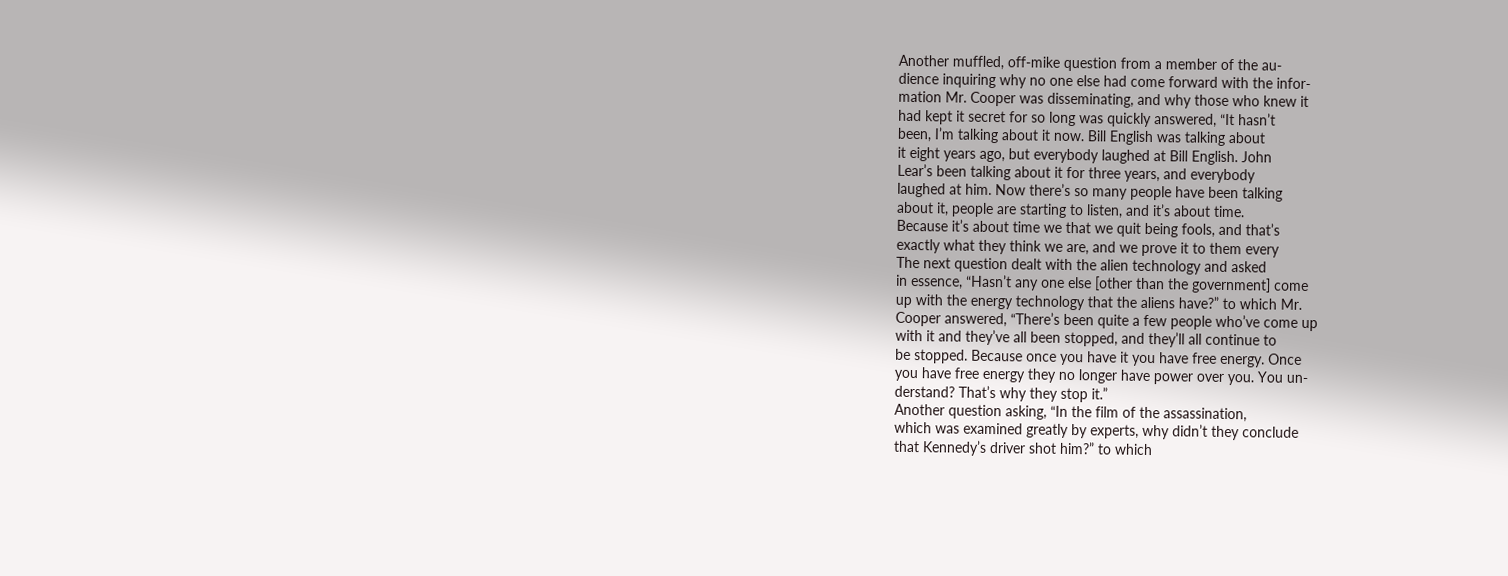Another muffled, off-mike question from a member of the au-
dience inquiring why no one else had come forward with the infor-
mation Mr. Cooper was disseminating, and why those who knew it
had kept it secret for so long was quickly answered, “It hasn’t
been, I’m talking about it now. Bill English was talking about
it eight years ago, but everybody laughed at Bill English. John
Lear’s been talking about it for three years, and everybody
laughed at him. Now there’s so many people have been talking
about it, people are starting to listen, and it’s about time.
Because it’s about time we that we quit being fools, and that’s
exactly what they think we are, and we prove it to them every
The next question dealt with the alien technology and asked
in essence, “Hasn’t any one else [other than the government] come
up with the energy technology that the aliens have?” to which Mr.
Cooper answered, “There’s been quite a few people who’ve come up
with it and they’ve all been stopped, and they’ll all continue to
be stopped. Because once you have it you have free energy. Once
you have free energy they no longer have power over you. You un-
derstand? That’s why they stop it.”
Another question asking, “In the film of the assassination,
which was examined greatly by experts, why didn’t they conclude
that Kennedy’s driver shot him?” to which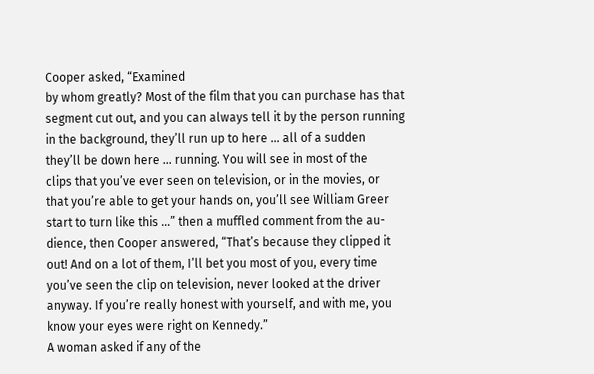Cooper asked, “Examined
by whom greatly? Most of the film that you can purchase has that
segment cut out, and you can always tell it by the person running
in the background, they’ll run up to here … all of a sudden
they’ll be down here … running. You will see in most of the
clips that you’ve ever seen on television, or in the movies, or
that you’re able to get your hands on, you’ll see William Greer
start to turn like this …” then a muffled comment from the au-
dience, then Cooper answered, “That’s because they clipped it
out! And on a lot of them, I’ll bet you most of you, every time
you’ve seen the clip on television, never looked at the driver
anyway. If you’re really honest with yourself, and with me, you
know your eyes were right on Kennedy.”
A woman asked if any of the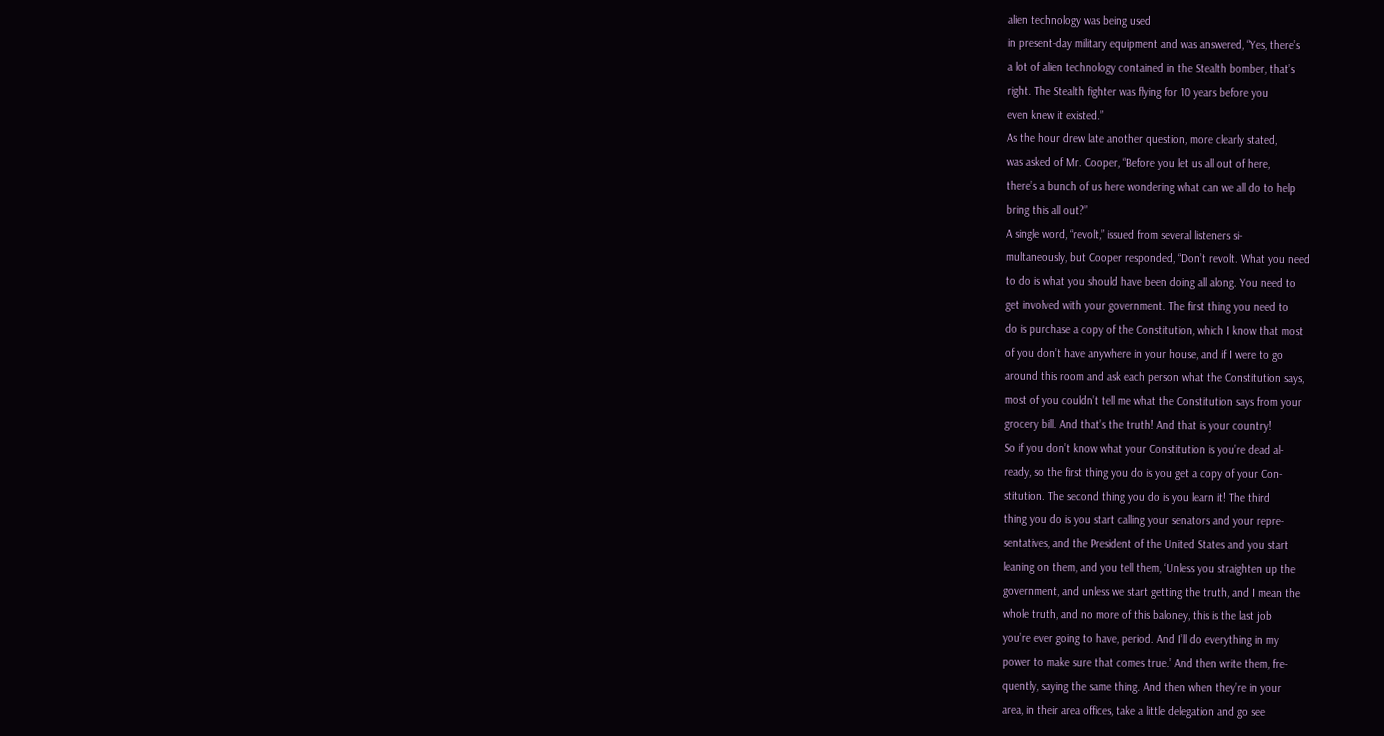alien technology was being used
in present-day military equipment and was answered, “Yes, there’s
a lot of alien technology contained in the Stealth bomber, that’s
right. The Stealth fighter was flying for 10 years before you
even knew it existed.”
As the hour drew late another question, more clearly stated,
was asked of Mr. Cooper, “Before you let us all out of here,
there’s a bunch of us here wondering what can we all do to help
bring this all out?”
A single word, “revolt,” issued from several listeners si-
multaneously, but Cooper responded, “Don’t revolt. What you need
to do is what you should have been doing all along. You need to
get involved with your government. The first thing you need to
do is purchase a copy of the Constitution, which I know that most
of you don’t have anywhere in your house, and if I were to go
around this room and ask each person what the Constitution says,
most of you couldn’t tell me what the Constitution says from your
grocery bill. And that’s the truth! And that is your country!
So if you don’t know what your Constitution is you’re dead al-
ready, so the first thing you do is you get a copy of your Con-
stitution. The second thing you do is you learn it! The third
thing you do is you start calling your senators and your repre-
sentatives, and the President of the United States and you start
leaning on them, and you tell them, ‘Unless you straighten up the
government, and unless we start getting the truth, and I mean the
whole truth, and no more of this baloney, this is the last job
you’re ever going to have, period. And I’ll do everything in my
power to make sure that comes true.’ And then write them, fre-
quently, saying the same thing. And then when they’re in your
area, in their area offices, take a little delegation and go see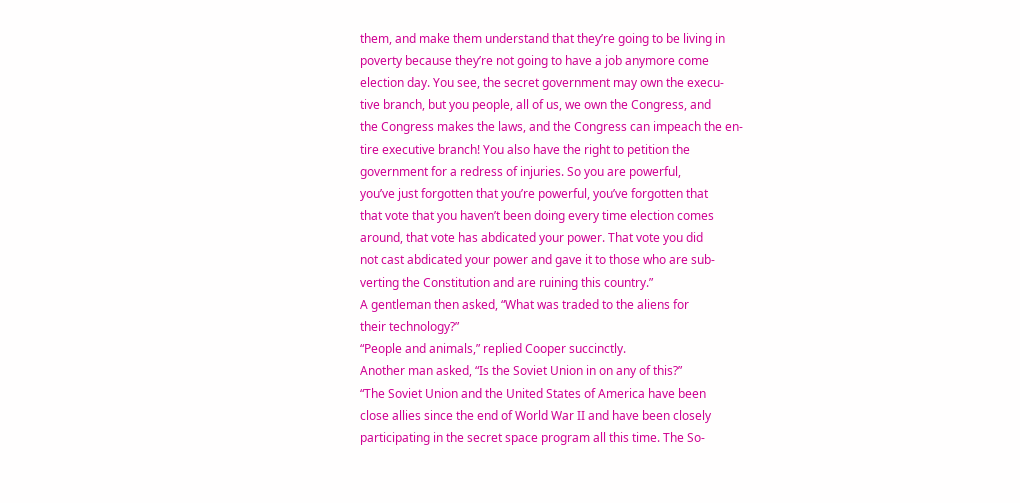them, and make them understand that they’re going to be living in
poverty because they’re not going to have a job anymore come
election day. You see, the secret government may own the execu-
tive branch, but you people, all of us, we own the Congress, and
the Congress makes the laws, and the Congress can impeach the en-
tire executive branch! You also have the right to petition the
government for a redress of injuries. So you are powerful,
you’ve just forgotten that you’re powerful, you’ve forgotten that
that vote that you haven’t been doing every time election comes
around, that vote has abdicated your power. That vote you did
not cast abdicated your power and gave it to those who are sub-
verting the Constitution and are ruining this country.”
A gentleman then asked, “What was traded to the aliens for
their technology?”
“People and animals,” replied Cooper succinctly.
Another man asked, “Is the Soviet Union in on any of this?”
“The Soviet Union and the United States of America have been
close allies since the end of World War II and have been closely
participating in the secret space program all this time. The So-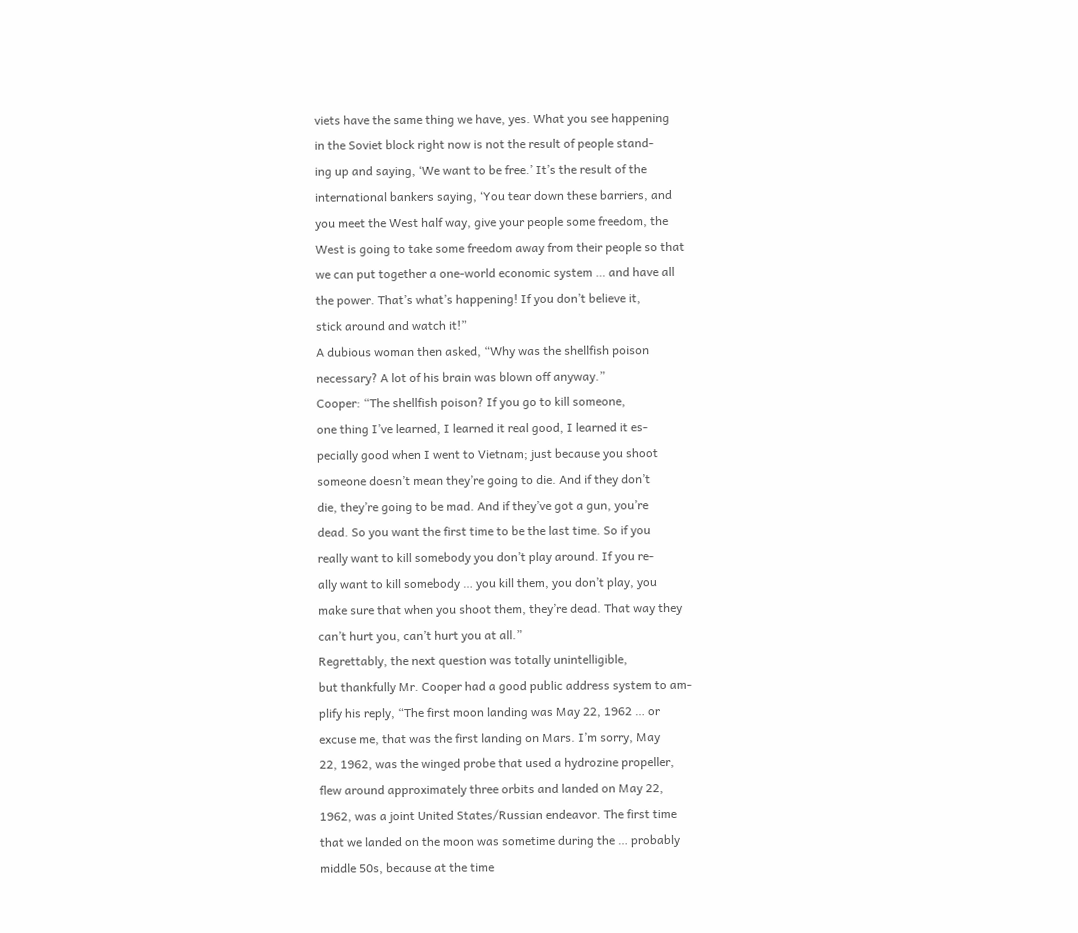viets have the same thing we have, yes. What you see happening
in the Soviet block right now is not the result of people stand-
ing up and saying, ‘We want to be free.’ It’s the result of the
international bankers saying, ‘You tear down these barriers, and
you meet the West half way, give your people some freedom, the
West is going to take some freedom away from their people so that
we can put together a one-world economic system … and have all
the power. That’s what’s happening! If you don’t believe it,
stick around and watch it!”
A dubious woman then asked, “Why was the shellfish poison
necessary? A lot of his brain was blown off anyway.”
Cooper: “The shellfish poison? If you go to kill someone,
one thing I’ve learned, I learned it real good, I learned it es-
pecially good when I went to Vietnam; just because you shoot
someone doesn’t mean they’re going to die. And if they don’t
die, they’re going to be mad. And if they’ve got a gun, you’re
dead. So you want the first time to be the last time. So if you
really want to kill somebody you don’t play around. If you re-
ally want to kill somebody … you kill them, you don’t play, you
make sure that when you shoot them, they’re dead. That way they
can’t hurt you, can’t hurt you at all.”
Regrettably, the next question was totally unintelligible,
but thankfully Mr. Cooper had a good public address system to am-
plify his reply, “The first moon landing was May 22, 1962 … or
excuse me, that was the first landing on Mars. I’m sorry, May
22, 1962, was the winged probe that used a hydrozine propeller,
flew around approximately three orbits and landed on May 22,
1962, was a joint United States/Russian endeavor. The first time
that we landed on the moon was sometime during the … probably
middle 50s, because at the time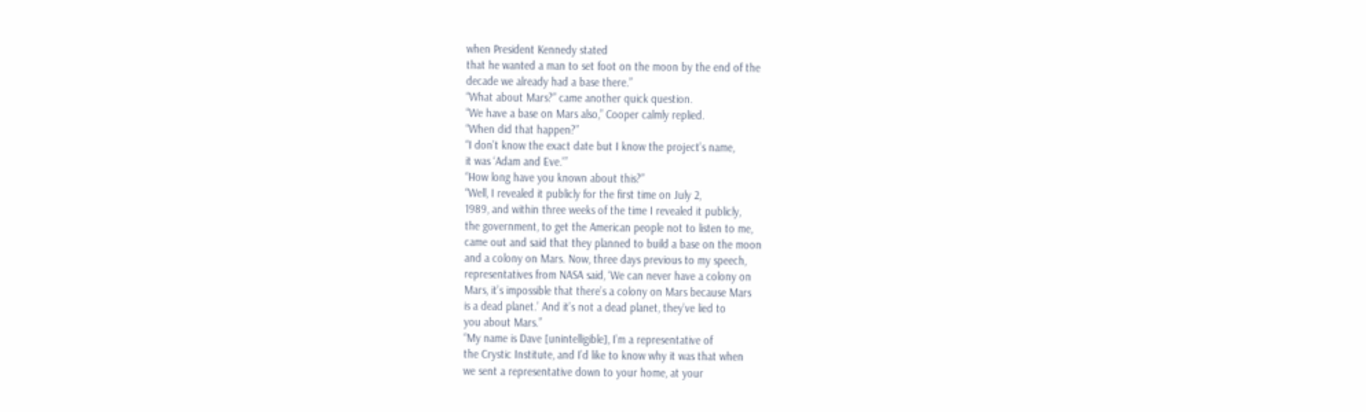when President Kennedy stated
that he wanted a man to set foot on the moon by the end of the
decade we already had a base there.”
“What about Mars?” came another quick question.
“We have a base on Mars also,” Cooper calmly replied.
“When did that happen?”
“I don’t know the exact date but I know the project’s name,
it was ‘Adam and Eve.'”
“How long have you known about this?”
“Well, I revealed it publicly for the first time on July 2,
1989, and within three weeks of the time I revealed it publicly,
the government, to get the American people not to listen to me,
came out and said that they planned to build a base on the moon
and a colony on Mars. Now, three days previous to my speech,
representatives from NASA said, ‘We can never have a colony on
Mars, it’s impossible that there’s a colony on Mars because Mars
is a dead planet.’ And it’s not a dead planet, they’ve lied to
you about Mars.”
“My name is Dave [unintelligible], I’m a representative of
the Crystic Institute, and I’d like to know why it was that when
we sent a representative down to your home, at your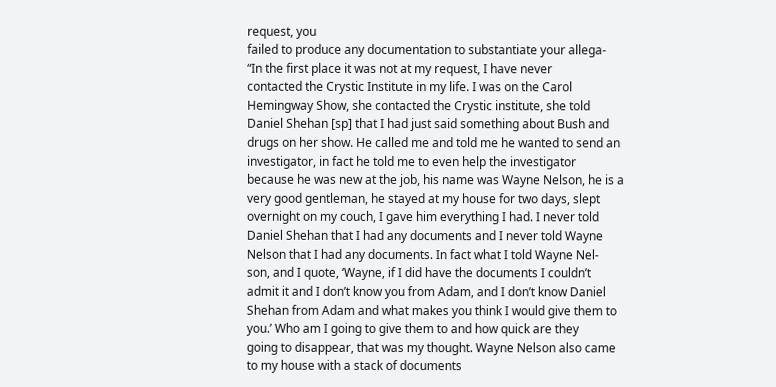request, you
failed to produce any documentation to substantiate your allega-
“In the first place it was not at my request, I have never
contacted the Crystic Institute in my life. I was on the Carol
Hemingway Show, she contacted the Crystic institute, she told
Daniel Shehan [sp] that I had just said something about Bush and
drugs on her show. He called me and told me he wanted to send an
investigator, in fact he told me to even help the investigator
because he was new at the job, his name was Wayne Nelson, he is a
very good gentleman, he stayed at my house for two days, slept
overnight on my couch, I gave him everything I had. I never told
Daniel Shehan that I had any documents and I never told Wayne
Nelson that I had any documents. In fact what I told Wayne Nel-
son, and I quote, ‘Wayne, if I did have the documents I couldn’t
admit it and I don’t know you from Adam, and I don’t know Daniel
Shehan from Adam and what makes you think I would give them to
you.’ Who am I going to give them to and how quick are they
going to disappear, that was my thought. Wayne Nelson also came
to my house with a stack of documents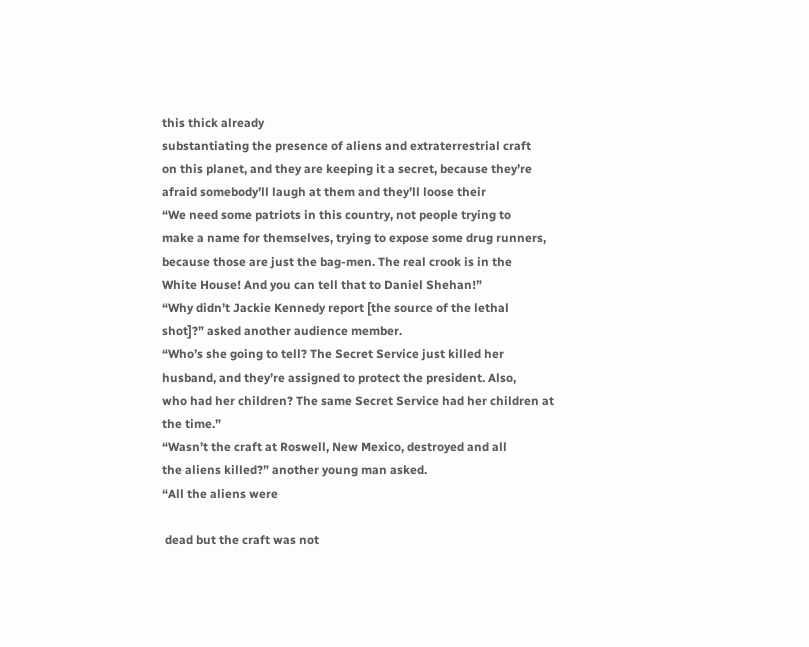this thick already
substantiating the presence of aliens and extraterrestrial craft
on this planet, and they are keeping it a secret, because they’re
afraid somebody’ll laugh at them and they’ll loose their
“We need some patriots in this country, not people trying to
make a name for themselves, trying to expose some drug runners,
because those are just the bag-men. The real crook is in the
White House! And you can tell that to Daniel Shehan!”
“Why didn’t Jackie Kennedy report [the source of the lethal
shot]?” asked another audience member.
“Who’s she going to tell? The Secret Service just killed her
husband, and they’re assigned to protect the president. Also,
who had her children? The same Secret Service had her children at
the time.”
“Wasn’t the craft at Roswell, New Mexico, destroyed and all
the aliens killed?” another young man asked.
“All the aliens were

 dead but the craft was not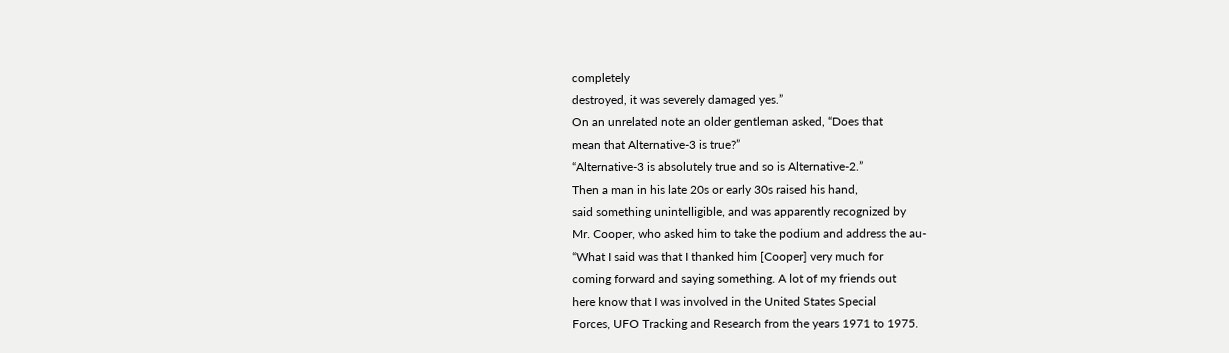completely
destroyed, it was severely damaged yes.”
On an unrelated note an older gentleman asked, “Does that
mean that Alternative-3 is true?”
“Alternative-3 is absolutely true and so is Alternative-2.”
Then a man in his late 20s or early 30s raised his hand,
said something unintelligible, and was apparently recognized by
Mr. Cooper, who asked him to take the podium and address the au-
“What I said was that I thanked him [Cooper] very much for
coming forward and saying something. A lot of my friends out
here know that I was involved in the United States Special
Forces, UFO Tracking and Research from the years 1971 to 1975.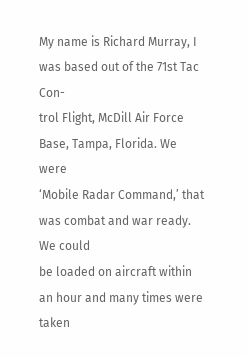My name is Richard Murray, I was based out of the 71st Tac Con-
trol Flight, McDill Air Force Base, Tampa, Florida. We were
‘Mobile Radar Command,’ that was combat and war ready. We could
be loaded on aircraft within an hour and many times were taken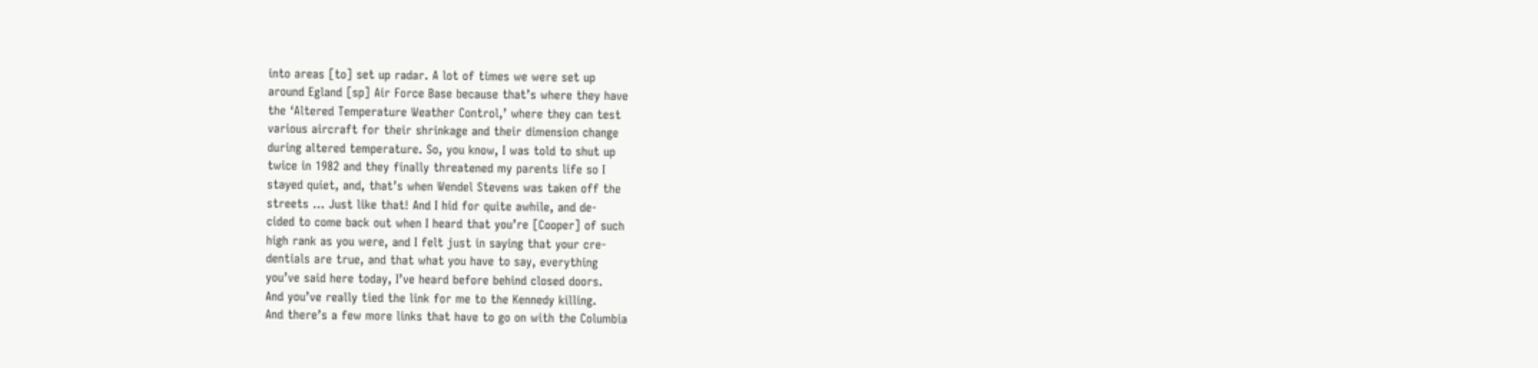into areas [to] set up radar. A lot of times we were set up
around Egland [sp] Air Force Base because that’s where they have
the ‘Altered Temperature Weather Control,’ where they can test
various aircraft for their shrinkage and their dimension change
during altered temperature. So, you know, I was told to shut up
twice in 1982 and they finally threatened my parents life so I
stayed quiet, and, that’s when Wendel Stevens was taken off the
streets … Just like that! And I hid for quite awhile, and de-
cided to come back out when I heard that you’re [Cooper] of such
high rank as you were, and I felt just in saying that your cre-
dentials are true, and that what you have to say, everything
you’ve said here today, I’ve heard before behind closed doors.
And you’ve really tied the link for me to the Kennedy killing.
And there’s a few more links that have to go on with the Columbia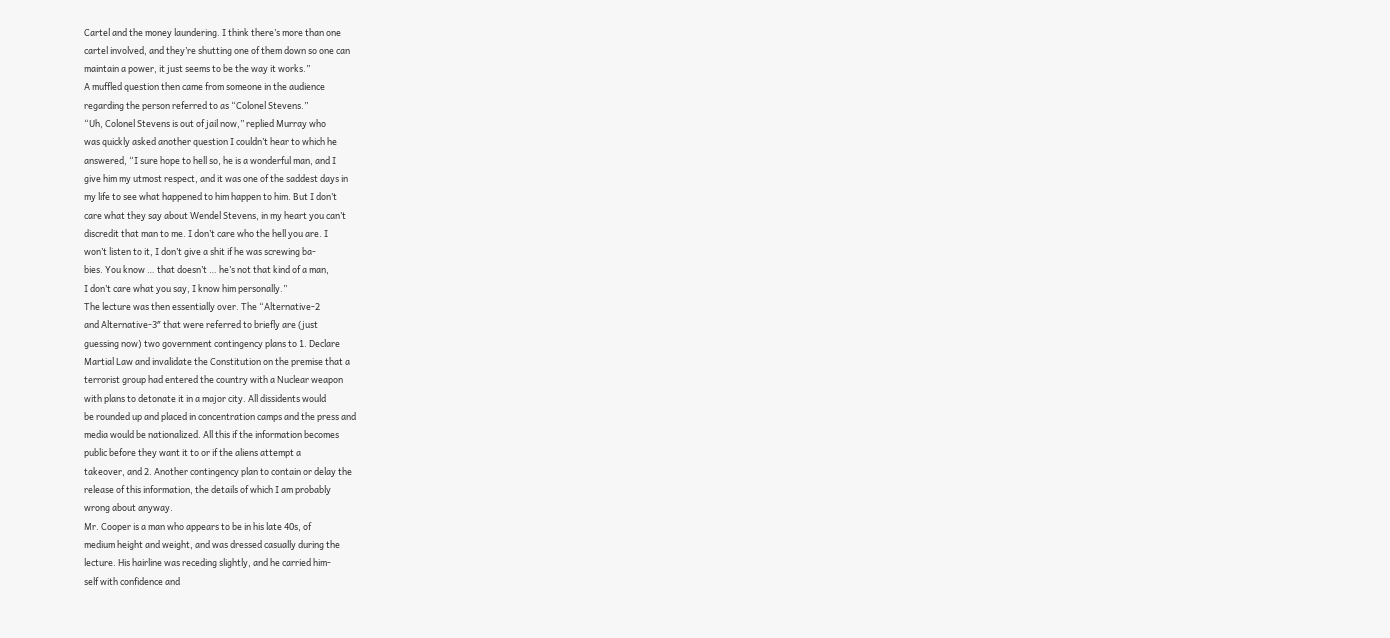Cartel and the money laundering. I think there’s more than one
cartel involved, and they’re shutting one of them down so one can
maintain a power, it just seems to be the way it works.”
A muffled question then came from someone in the audience
regarding the person referred to as “Colonel Stevens.”
“Uh, Colonel Stevens is out of jail now,” replied Murray who
was quickly asked another question I couldn’t hear to which he
answered, “I sure hope to hell so, he is a wonderful man, and I
give him my utmost respect, and it was one of the saddest days in
my life to see what happened to him happen to him. But I don’t
care what they say about Wendel Stevens, in my heart you can’t
discredit that man to me. I don’t care who the hell you are. I
won’t listen to it, I don’t give a shit if he was screwing ba-
bies. You know … that doesn’t … he’s not that kind of a man,
I don’t care what you say, I know him personally.”
The lecture was then essentially over. The “Alternative-2
and Alternative-3″ that were referred to briefly are (just
guessing now) two government contingency plans to 1. Declare
Martial Law and invalidate the Constitution on the premise that a
terrorist group had entered the country with a Nuclear weapon
with plans to detonate it in a major city. All dissidents would
be rounded up and placed in concentration camps and the press and
media would be nationalized. All this if the information becomes
public before they want it to or if the aliens attempt a
takeover, and 2. Another contingency plan to contain or delay the
release of this information, the details of which I am probably
wrong about anyway.
Mr. Cooper is a man who appears to be in his late 40s, of
medium height and weight, and was dressed casually during the
lecture. His hairline was receding slightly, and he carried him-
self with confidence and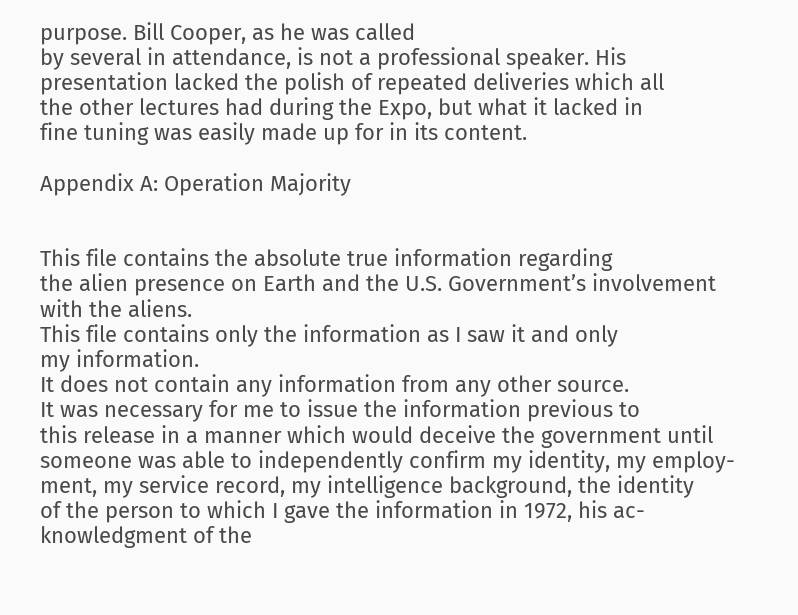purpose. Bill Cooper, as he was called
by several in attendance, is not a professional speaker. His
presentation lacked the polish of repeated deliveries which all
the other lectures had during the Expo, but what it lacked in
fine tuning was easily made up for in its content.

Appendix A: Operation Majority


This file contains the absolute true information regarding
the alien presence on Earth and the U.S. Government’s involvement
with the aliens.
This file contains only the information as I saw it and only
my information.
It does not contain any information from any other source.
It was necessary for me to issue the information previous to
this release in a manner which would deceive the government until
someone was able to independently confirm my identity, my employ-
ment, my service record, my intelligence background, the identity
of the person to which I gave the information in 1972, his ac-
knowledgment of the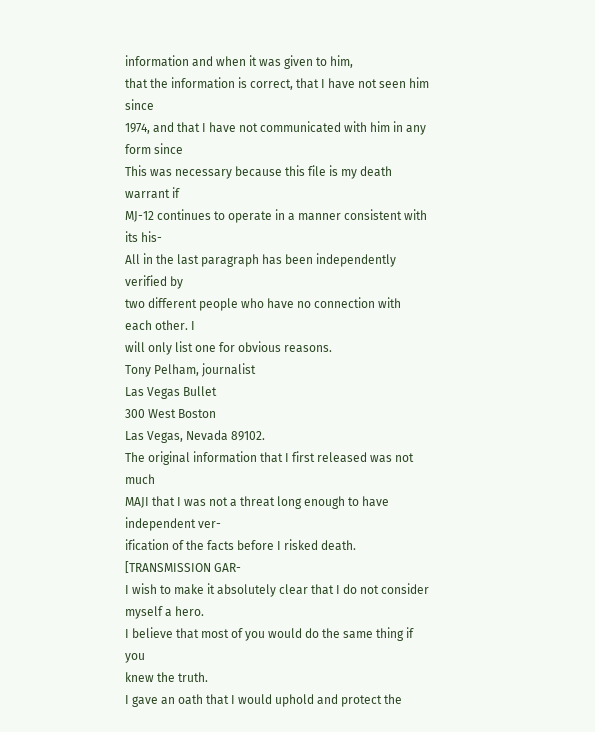information and when it was given to him,
that the information is correct, that I have not seen him since
1974, and that I have not communicated with him in any form since
This was necessary because this file is my death warrant if
MJ-12 continues to operate in a manner consistent with its his-
All in the last paragraph has been independently verified by
two different people who have no connection with each other. I
will only list one for obvious reasons.
Tony Pelham, journalist
Las Vegas Bullet
300 West Boston
Las Vegas, Nevada 89102.
The original information that I first released was not much
MAJI that I was not a threat long enough to have independent ver-
ification of the facts before I risked death. [TRANSMISSION GAR-
I wish to make it absolutely clear that I do not consider
myself a hero.
I believe that most of you would do the same thing if you
knew the truth.
I gave an oath that I would uphold and protect the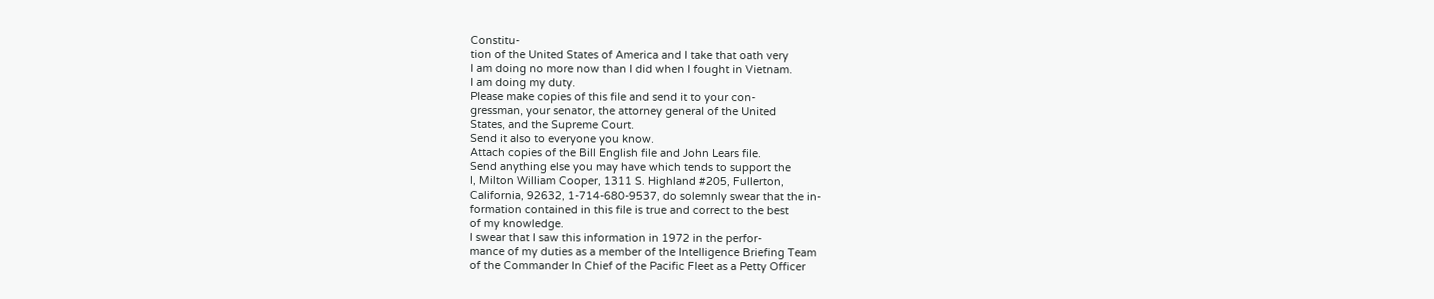Constitu-
tion of the United States of America and I take that oath very
I am doing no more now than I did when I fought in Vietnam.
I am doing my duty.
Please make copies of this file and send it to your con-
gressman, your senator, the attorney general of the United
States, and the Supreme Court.
Send it also to everyone you know.
Attach copies of the Bill English file and John Lears file.
Send anything else you may have which tends to support the
I, Milton William Cooper, 1311 S. Highland #205, Fullerton,
California, 92632, 1-714-680-9537, do solemnly swear that the in-
formation contained in this file is true and correct to the best
of my knowledge.
I swear that I saw this information in 1972 in the perfor-
mance of my duties as a member of the Intelligence Briefing Team
of the Commander In Chief of the Pacific Fleet as a Petty Officer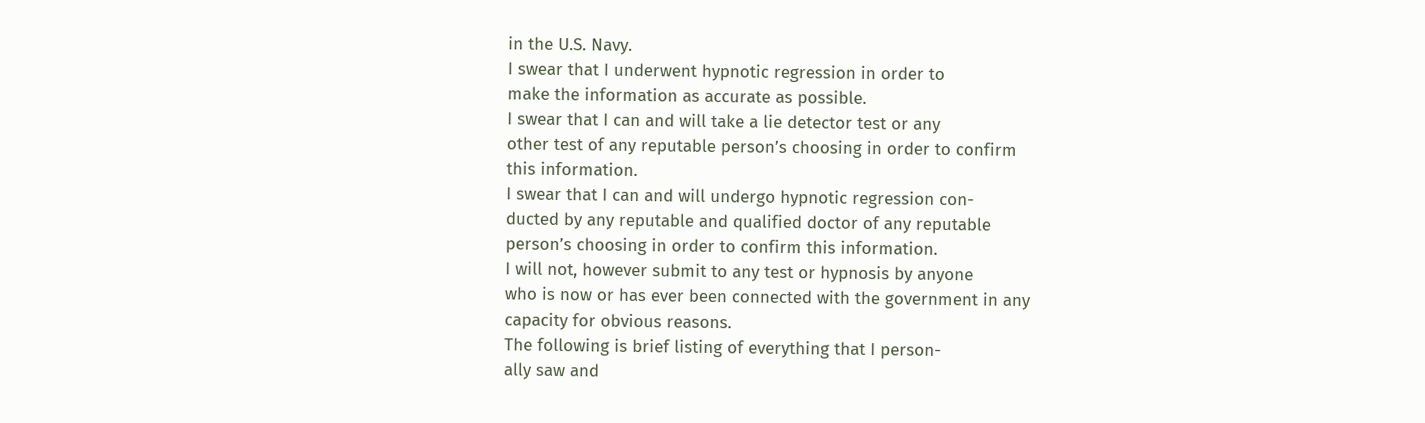in the U.S. Navy.
I swear that I underwent hypnotic regression in order to
make the information as accurate as possible.
I swear that I can and will take a lie detector test or any
other test of any reputable person’s choosing in order to confirm
this information.
I swear that I can and will undergo hypnotic regression con-
ducted by any reputable and qualified doctor of any reputable
person’s choosing in order to confirm this information.
I will not, however submit to any test or hypnosis by anyone
who is now or has ever been connected with the government in any
capacity for obvious reasons.
The following is brief listing of everything that I person-
ally saw and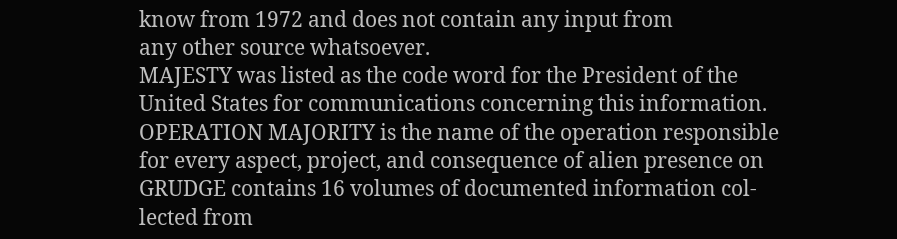know from 1972 and does not contain any input from
any other source whatsoever.
MAJESTY was listed as the code word for the President of the
United States for communications concerning this information.
OPERATION MAJORITY is the name of the operation responsible
for every aspect, project, and consequence of alien presence on
GRUDGE contains 16 volumes of documented information col-
lected from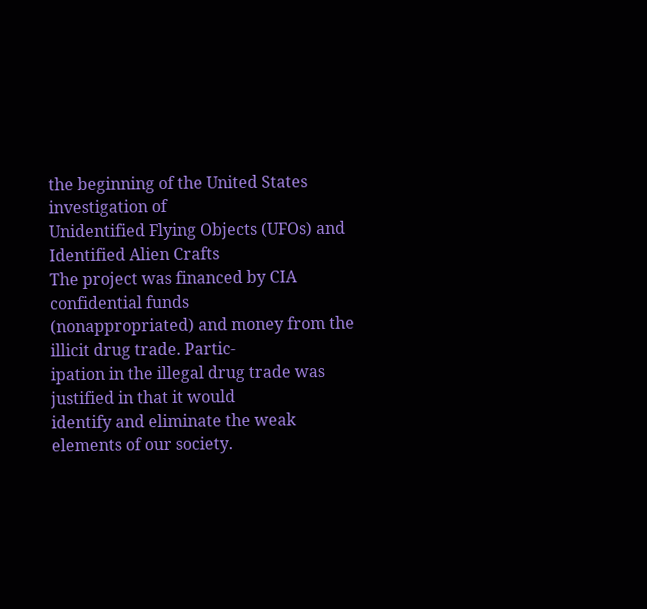the beginning of the United States investigation of
Unidentified Flying Objects (UFOs) and Identified Alien Crafts
The project was financed by CIA confidential funds
(nonappropriated) and money from the illicit drug trade. Partic-
ipation in the illegal drug trade was justified in that it would
identify and eliminate the weak elements of our society.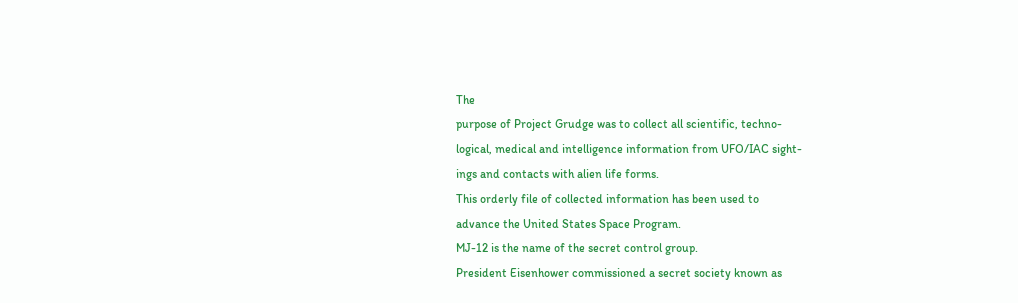The
purpose of Project Grudge was to collect all scientific, techno-
logical, medical and intelligence information from UFO/IAC sight-
ings and contacts with alien life forms.
This orderly file of collected information has been used to
advance the United States Space Program.
MJ-12 is the name of the secret control group.
President Eisenhower commissioned a secret society known as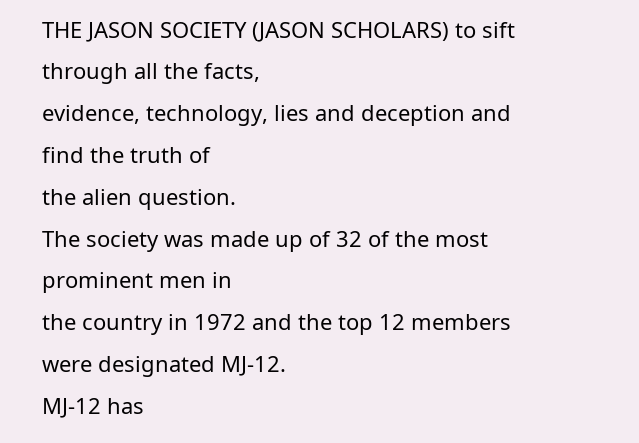THE JASON SOCIETY (JASON SCHOLARS) to sift through all the facts,
evidence, technology, lies and deception and find the truth of
the alien question.
The society was made up of 32 of the most prominent men in
the country in 1972 and the top 12 members were designated MJ-12.
MJ-12 has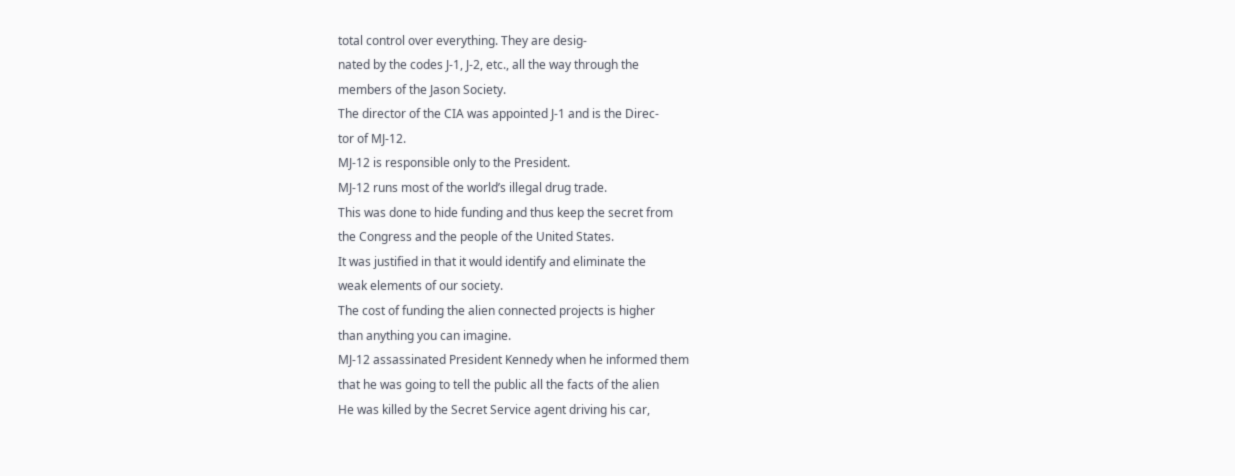total control over everything. They are desig-
nated by the codes J-1, J-2, etc., all the way through the
members of the Jason Society.
The director of the CIA was appointed J-1 and is the Direc-
tor of MJ-12.
MJ-12 is responsible only to the President.
MJ-12 runs most of the world’s illegal drug trade.
This was done to hide funding and thus keep the secret from
the Congress and the people of the United States.
It was justified in that it would identify and eliminate the
weak elements of our society.
The cost of funding the alien connected projects is higher
than anything you can imagine.
MJ-12 assassinated President Kennedy when he informed them
that he was going to tell the public all the facts of the alien
He was killed by the Secret Service agent driving his car,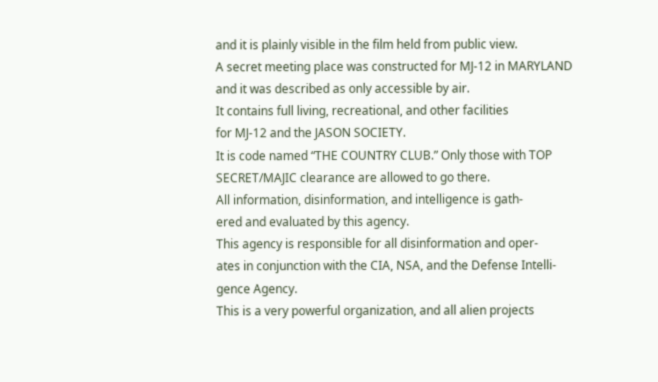and it is plainly visible in the film held from public view.
A secret meeting place was constructed for MJ-12 in MARYLAND
and it was described as only accessible by air.
It contains full living, recreational, and other facilities
for MJ-12 and the JASON SOCIETY.
It is code named “THE COUNTRY CLUB.” Only those with TOP
SECRET/MAJIC clearance are allowed to go there.
All information, disinformation, and intelligence is gath-
ered and evaluated by this agency.
This agency is responsible for all disinformation and oper-
ates in conjunction with the CIA, NSA, and the Defense Intelli-
gence Agency.
This is a very powerful organization, and all alien projects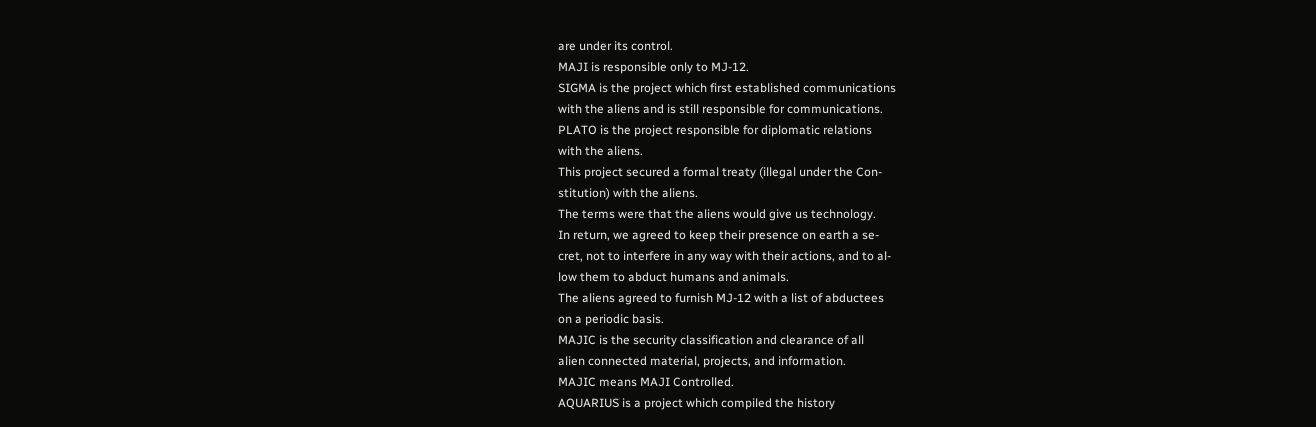are under its control.
MAJI is responsible only to MJ-12.
SIGMA is the project which first established communications
with the aliens and is still responsible for communications.
PLATO is the project responsible for diplomatic relations
with the aliens.
This project secured a formal treaty (illegal under the Con-
stitution) with the aliens.
The terms were that the aliens would give us technology.
In return, we agreed to keep their presence on earth a se-
cret, not to interfere in any way with their actions, and to al-
low them to abduct humans and animals.
The aliens agreed to furnish MJ-12 with a list of abductees
on a periodic basis.
MAJIC is the security classification and clearance of all
alien connected material, projects, and information.
MAJIC means MAJI Controlled.
AQUARIUS is a project which compiled the history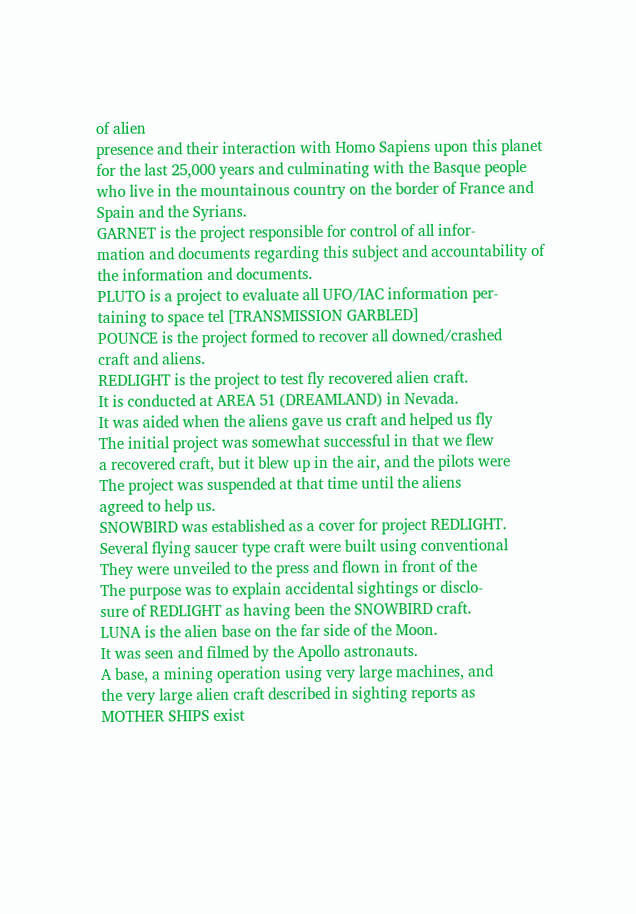of alien
presence and their interaction with Homo Sapiens upon this planet
for the last 25,000 years and culminating with the Basque people
who live in the mountainous country on the border of France and
Spain and the Syrians.
GARNET is the project responsible for control of all infor-
mation and documents regarding this subject and accountability of
the information and documents.
PLUTO is a project to evaluate all UFO/IAC information per-
taining to space tel [TRANSMISSION GARBLED]
POUNCE is the project formed to recover all downed/crashed
craft and aliens.
REDLIGHT is the project to test fly recovered alien craft.
It is conducted at AREA 51 (DREAMLAND) in Nevada.
It was aided when the aliens gave us craft and helped us fly
The initial project was somewhat successful in that we flew
a recovered craft, but it blew up in the air, and the pilots were
The project was suspended at that time until the aliens
agreed to help us.
SNOWBIRD was established as a cover for project REDLIGHT.
Several flying saucer type craft were built using conventional
They were unveiled to the press and flown in front of the
The purpose was to explain accidental sightings or disclo-
sure of REDLIGHT as having been the SNOWBIRD craft.
LUNA is the alien base on the far side of the Moon.
It was seen and filmed by the Apollo astronauts.
A base, a mining operation using very large machines, and
the very large alien craft described in sighting reports as
MOTHER SHIPS exist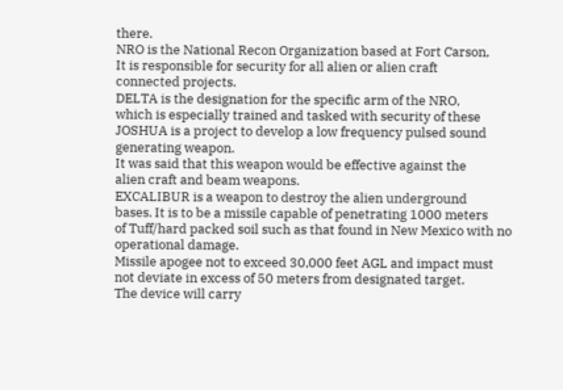there.
NRO is the National Recon Organization based at Fort Carson,
It is responsible for security for all alien or alien craft
connected projects.
DELTA is the designation for the specific arm of the NRO,
which is especially trained and tasked with security of these
JOSHUA is a project to develop a low frequency pulsed sound
generating weapon.
It was said that this weapon would be effective against the
alien craft and beam weapons.
EXCALIBUR is a weapon to destroy the alien underground
bases. It is to be a missile capable of penetrating 1000 meters
of Tuff/hard packed soil such as that found in New Mexico with no
operational damage.
Missile apogee not to exceed 30,000 feet AGL and impact must
not deviate in excess of 50 meters from designated target.
The device will carry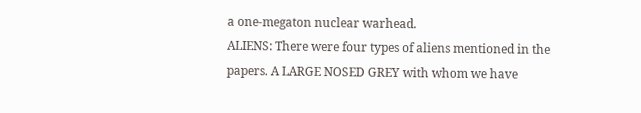a one-megaton nuclear warhead.
ALIENS: There were four types of aliens mentioned in the
papers. A LARGE NOSED GREY with whom we have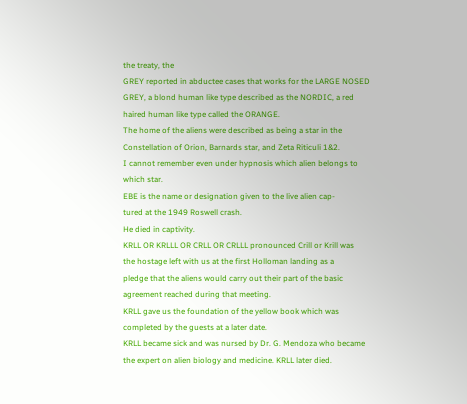the treaty, the
GREY reported in abductee cases that works for the LARGE NOSED
GREY, a blond human like type described as the NORDIC, a red
haired human like type called the ORANGE.
The home of the aliens were described as being a star in the
Constellation of Orion, Barnards star, and Zeta Riticuli 1&2.
I cannot remember even under hypnosis which alien belongs to
which star.
EBE is the name or designation given to the live alien cap-
tured at the 1949 Roswell crash.
He died in captivity.
KRLL OR KRLLL OR CRLL OR CRLLL pronounced Crill or Krill was
the hostage left with us at the first Holloman landing as a
pledge that the aliens would carry out their part of the basic
agreement reached during that meeting.
KRLL gave us the foundation of the yellow book which was
completed by the guests at a later date.
KRLL became sick and was nursed by Dr. G. Mendoza who became
the expert on alien biology and medicine. KRLL later died.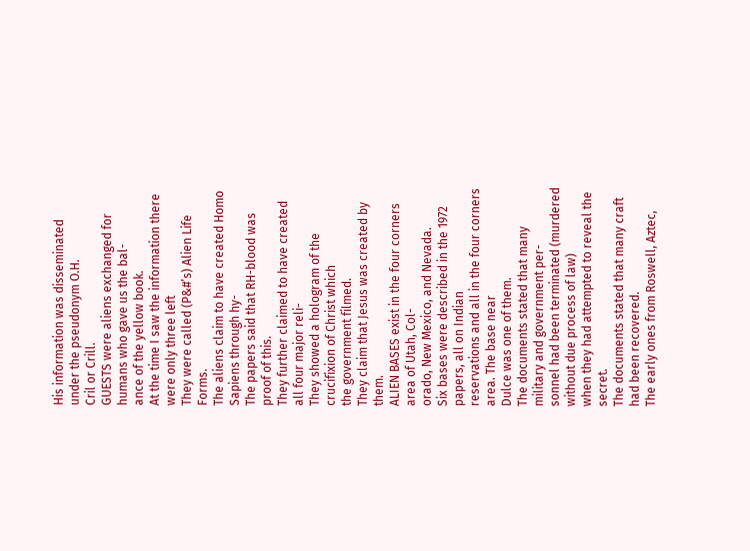His information was disseminated under the pseudonym O.H.
Cril or Crill.
GUESTS were aliens exchanged for humans who gave us the bal-
ance of the yellow book.
At the time I saw the information there were only three left
They were called (P&#’s) Alien Life Forms.
The aliens claim to have created Homo Sapiens through hy-
The papers said that RH-blood was proof of this.
They further claimed to have created all four major reli-
They showed a hologram of the crucifixion of Christ which
the government filmed.
They claim that Jesus was created by them.
ALIEN BASES exist in the four corners area of Utah, Col-
orado, New Mexico, and Nevada.
Six bases were described in the 1972 papers, all on Indian
reservations and all in the four corners area. The base near
Dulce was one of them.
The documents stated that many military and government per-
sonnel had been terminated (murdered without due process of law)
when they had attempted to reveal the secret.
The documents stated that many craft had been recovered.
The early ones from Roswell, Aztec,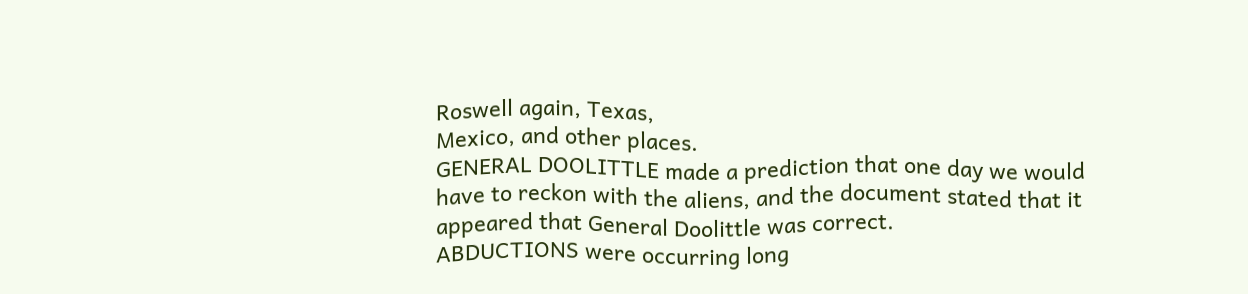Roswell again, Texas,
Mexico, and other places.
GENERAL DOOLITTLE made a prediction that one day we would
have to reckon with the aliens, and the document stated that it
appeared that General Doolittle was correct.
ABDUCTIONS were occurring long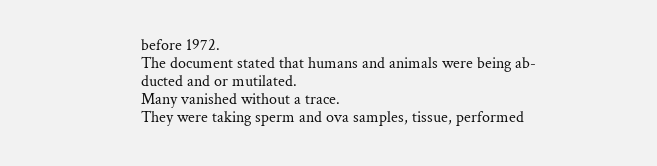before 1972.
The document stated that humans and animals were being ab-
ducted and or mutilated.
Many vanished without a trace.
They were taking sperm and ova samples, tissue, performed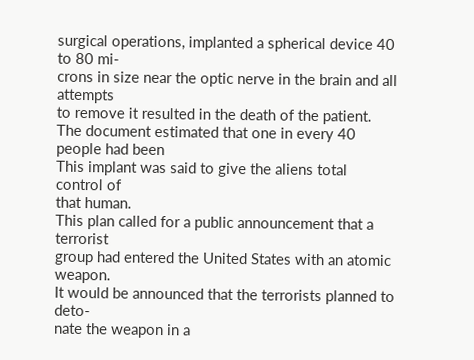surgical operations, implanted a spherical device 40 to 80 mi-
crons in size near the optic nerve in the brain and all attempts
to remove it resulted in the death of the patient.
The document estimated that one in every 40 people had been
This implant was said to give the aliens total control of
that human.
This plan called for a public announcement that a terrorist
group had entered the United States with an atomic weapon.
It would be announced that the terrorists planned to deto-
nate the weapon in a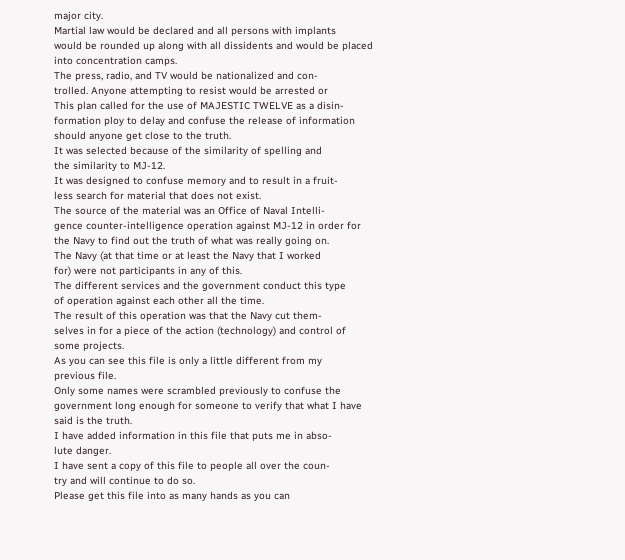major city.
Martial law would be declared and all persons with implants
would be rounded up along with all dissidents and would be placed
into concentration camps.
The press, radio, and TV would be nationalized and con-
trolled. Anyone attempting to resist would be arrested or
This plan called for the use of MAJESTIC TWELVE as a disin-
formation ploy to delay and confuse the release of information
should anyone get close to the truth.
It was selected because of the similarity of spelling and
the similarity to MJ-12.
It was designed to confuse memory and to result in a fruit-
less search for material that does not exist.
The source of the material was an Office of Naval Intelli-
gence counter-intelligence operation against MJ-12 in order for
the Navy to find out the truth of what was really going on.
The Navy (at that time or at least the Navy that I worked
for) were not participants in any of this.
The different services and the government conduct this type
of operation against each other all the time.
The result of this operation was that the Navy cut them-
selves in for a piece of the action (technology) and control of
some projects.
As you can see this file is only a little different from my
previous file.
Only some names were scrambled previously to confuse the
government long enough for someone to verify that what I have
said is the truth.
I have added information in this file that puts me in abso-
lute danger.
I have sent a copy of this file to people all over the coun-
try and will continue to do so.
Please get this file into as many hands as you can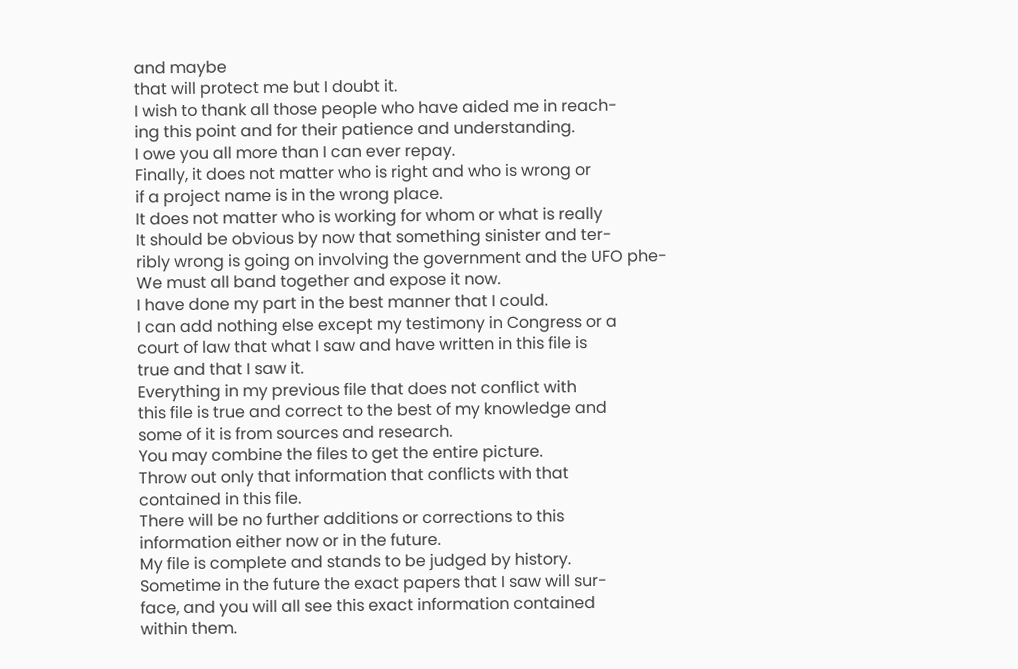and maybe
that will protect me but I doubt it.
I wish to thank all those people who have aided me in reach-
ing this point and for their patience and understanding.
I owe you all more than I can ever repay.
Finally, it does not matter who is right and who is wrong or
if a project name is in the wrong place.
It does not matter who is working for whom or what is really
It should be obvious by now that something sinister and ter-
ribly wrong is going on involving the government and the UFO phe-
We must all band together and expose it now.
I have done my part in the best manner that I could.
I can add nothing else except my testimony in Congress or a
court of law that what I saw and have written in this file is
true and that I saw it.
Everything in my previous file that does not conflict with
this file is true and correct to the best of my knowledge and
some of it is from sources and research.
You may combine the files to get the entire picture.
Throw out only that information that conflicts with that
contained in this file.
There will be no further additions or corrections to this
information either now or in the future.
My file is complete and stands to be judged by history.
Sometime in the future the exact papers that I saw will sur-
face, and you will all see this exact information contained
within them.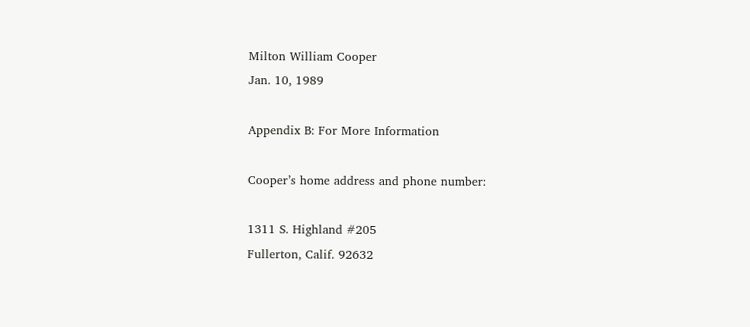Milton William Cooper
Jan. 10, 1989

Appendix B: For More Information

Cooper’s home address and phone number:

1311 S. Highland #205
Fullerton, Calif. 92632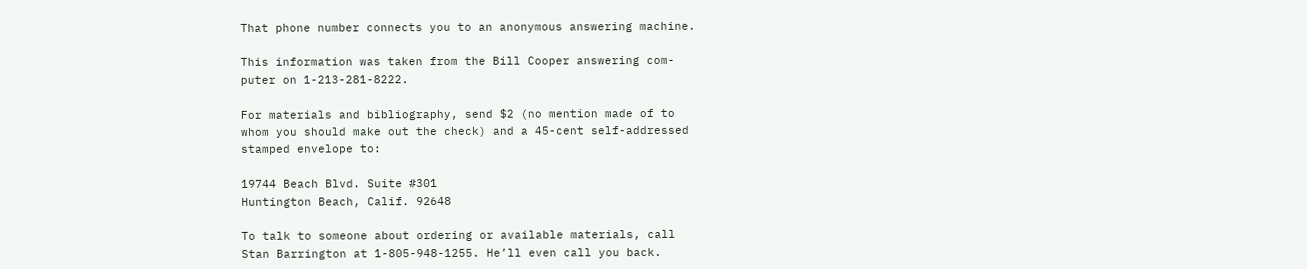That phone number connects you to an anonymous answering machine.

This information was taken from the Bill Cooper answering com-
puter on 1-213-281-8222.

For materials and bibliography, send $2 (no mention made of to
whom you should make out the check) and a 45-cent self-addressed
stamped envelope to:

19744 Beach Blvd. Suite #301
Huntington Beach, Calif. 92648

To talk to someone about ordering or available materials, call
Stan Barrington at 1-805-948-1255. He’ll even call you back.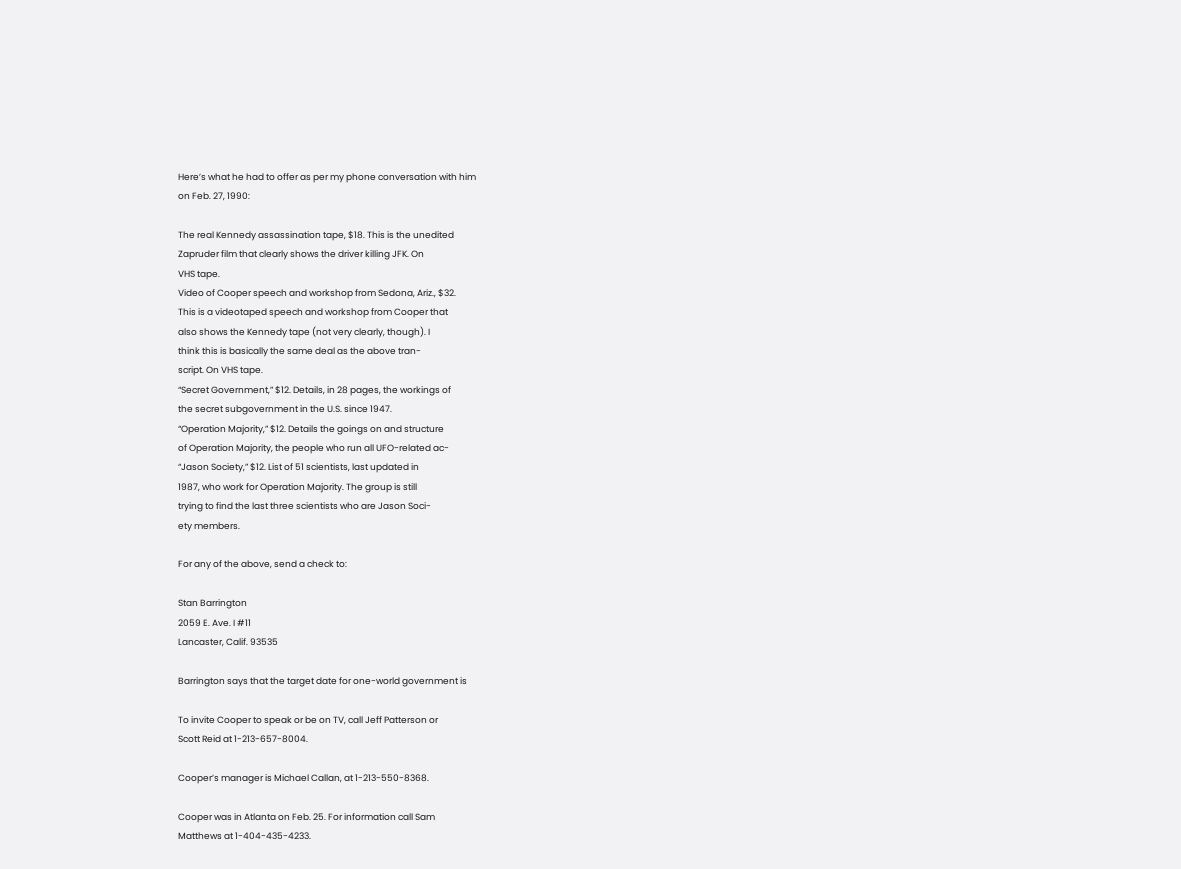Here’s what he had to offer as per my phone conversation with him
on Feb. 27, 1990:

The real Kennedy assassination tape, $18. This is the unedited
Zapruder film that clearly shows the driver killing JFK. On
VHS tape.
Video of Cooper speech and workshop from Sedona, Ariz., $32.
This is a videotaped speech and workshop from Cooper that
also shows the Kennedy tape (not very clearly, though). I
think this is basically the same deal as the above tran-
script. On VHS tape.
“Secret Government,” $12. Details, in 28 pages, the workings of
the secret subgovernment in the U.S. since 1947.
“Operation Majority,” $12. Details the goings on and structure
of Operation Majority, the people who run all UFO-related ac-
“Jason Society,” $12. List of 51 scientists, last updated in
1987, who work for Operation Majority. The group is still
trying to find the last three scientists who are Jason Soci-
ety members.

For any of the above, send a check to:

Stan Barrington
2059 E. Ave. I #11
Lancaster, Calif. 93535

Barrington says that the target date for one-world government is

To invite Cooper to speak or be on TV, call Jeff Patterson or
Scott Reid at 1-213-657-8004.

Cooper’s manager is Michael Callan, at 1-213-550-8368.

Cooper was in Atlanta on Feb. 25. For information call Sam
Matthews at 1-404-435-4233.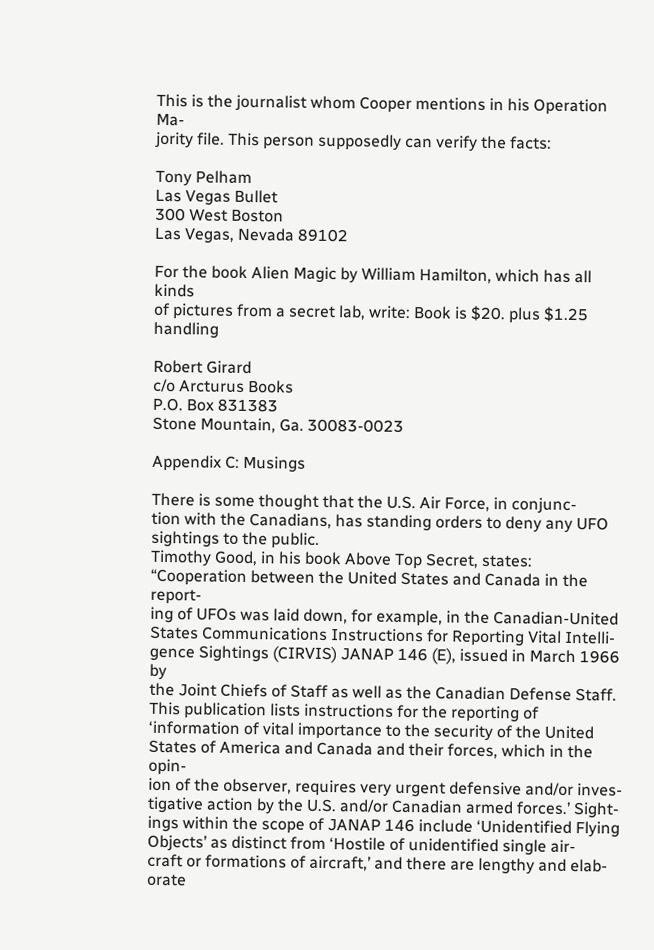This is the journalist whom Cooper mentions in his Operation Ma-
jority file. This person supposedly can verify the facts:

Tony Pelham
Las Vegas Bullet
300 West Boston
Las Vegas, Nevada 89102

For the book Alien Magic by William Hamilton, which has all kinds
of pictures from a secret lab, write: Book is $20. plus $1.25 handling

Robert Girard
c/o Arcturus Books
P.O. Box 831383
Stone Mountain, Ga. 30083-0023

Appendix C: Musings

There is some thought that the U.S. Air Force, in conjunc-
tion with the Canadians, has standing orders to deny any UFO
sightings to the public.
Timothy Good, in his book Above Top Secret, states:
“Cooperation between the United States and Canada in the report-
ing of UFOs was laid down, for example, in the Canadian-United
States Communications Instructions for Reporting Vital Intelli-
gence Sightings (CIRVIS) JANAP 146 (E), issued in March 1966 by
the Joint Chiefs of Staff as well as the Canadian Defense Staff.
This publication lists instructions for the reporting of
‘information of vital importance to the security of the United
States of America and Canada and their forces, which in the opin-
ion of the observer, requires very urgent defensive and/or inves-
tigative action by the U.S. and/or Canadian armed forces.’ Sight-
ings within the scope of JANAP 146 include ‘Unidentified Flying
Objects’ as distinct from ‘Hostile of unidentified single air-
craft or formations of aircraft,’ and there are lengthy and elab-
orate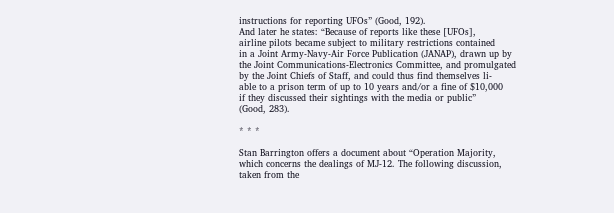instructions for reporting UFOs” (Good, 192).
And later he states: “Because of reports like these [UFOs],
airline pilots became subject to military restrictions contained
in a Joint Army-Navy-Air Force Publication (JANAP), drawn up by
the Joint Communications-Electronics Committee, and promulgated
by the Joint Chiefs of Staff, and could thus find themselves li-
able to a prison term of up to 10 years and/or a fine of $10,000
if they discussed their sightings with the media or public”
(Good, 283).

* * *

Stan Barrington offers a document about “Operation Majority,
which concerns the dealings of MJ-12. The following discussion,
taken from the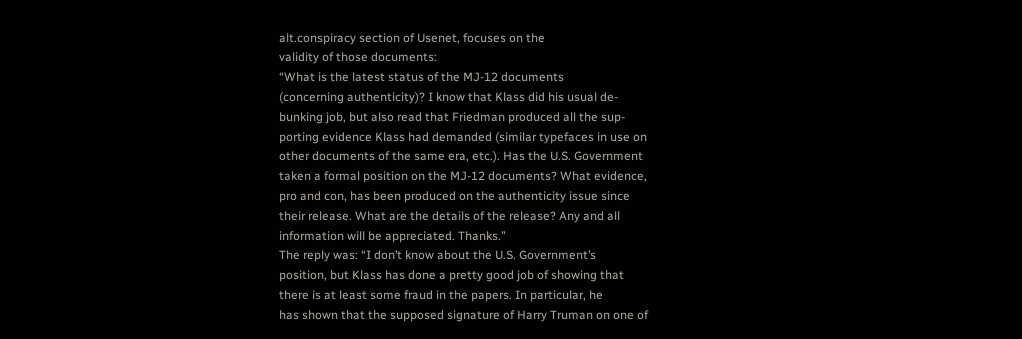alt.conspiracy section of Usenet, focuses on the
validity of those documents:
“What is the latest status of the MJ-12 documents
(concerning authenticity)? I know that Klass did his usual de-
bunking job, but also read that Friedman produced all the sup-
porting evidence Klass had demanded (similar typefaces in use on
other documents of the same era, etc.). Has the U.S. Government
taken a formal position on the MJ-12 documents? What evidence,
pro and con, has been produced on the authenticity issue since
their release. What are the details of the release? Any and all
information will be appreciated. Thanks.”
The reply was: “I don’t know about the U.S. Government’s
position, but Klass has done a pretty good job of showing that
there is at least some fraud in the papers. In particular, he
has shown that the supposed signature of Harry Truman on one of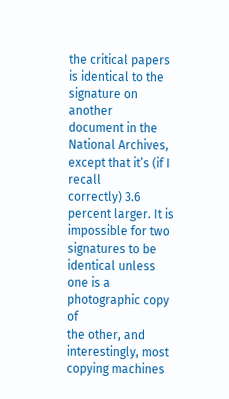the critical papers is identical to the signature on another
document in the National Archives, except that it’s (if I recall
correctly) 3.6 percent larger. It is impossible for two
signatures to be identical unless one is a photographic copy of
the other, and interestingly, most copying machines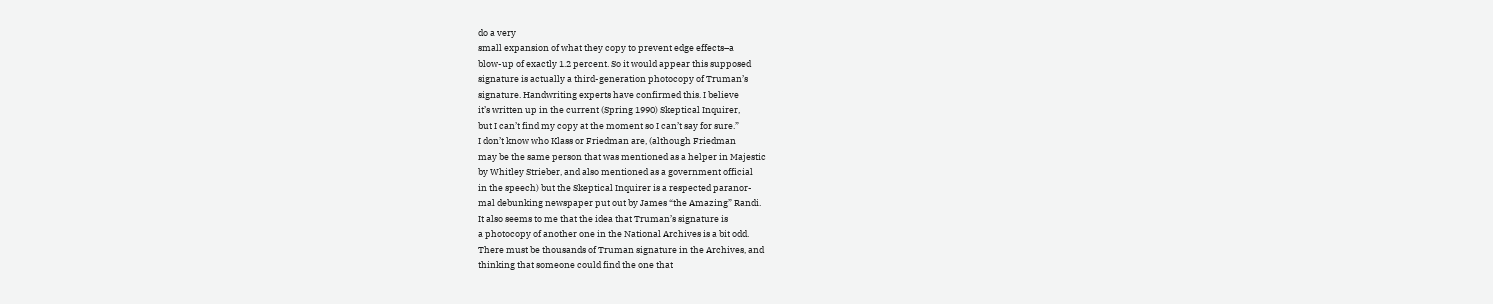do a very
small expansion of what they copy to prevent edge effects–a
blow-up of exactly 1.2 percent. So it would appear this supposed
signature is actually a third-generation photocopy of Truman’s
signature. Handwriting experts have confirmed this. I believe
it’s written up in the current (Spring 1990) Skeptical Inquirer,
but I can’t find my copy at the moment so I can’t say for sure.”
I don’t know who Klass or Friedman are, (although Friedman
may be the same person that was mentioned as a helper in Majestic
by Whitley Strieber, and also mentioned as a government official
in the speech) but the Skeptical Inquirer is a respected paranor-
mal debunking newspaper put out by James “the Amazing” Randi.
It also seems to me that the idea that Truman’s signature is
a photocopy of another one in the National Archives is a bit odd.
There must be thousands of Truman signature in the Archives, and
thinking that someone could find the one that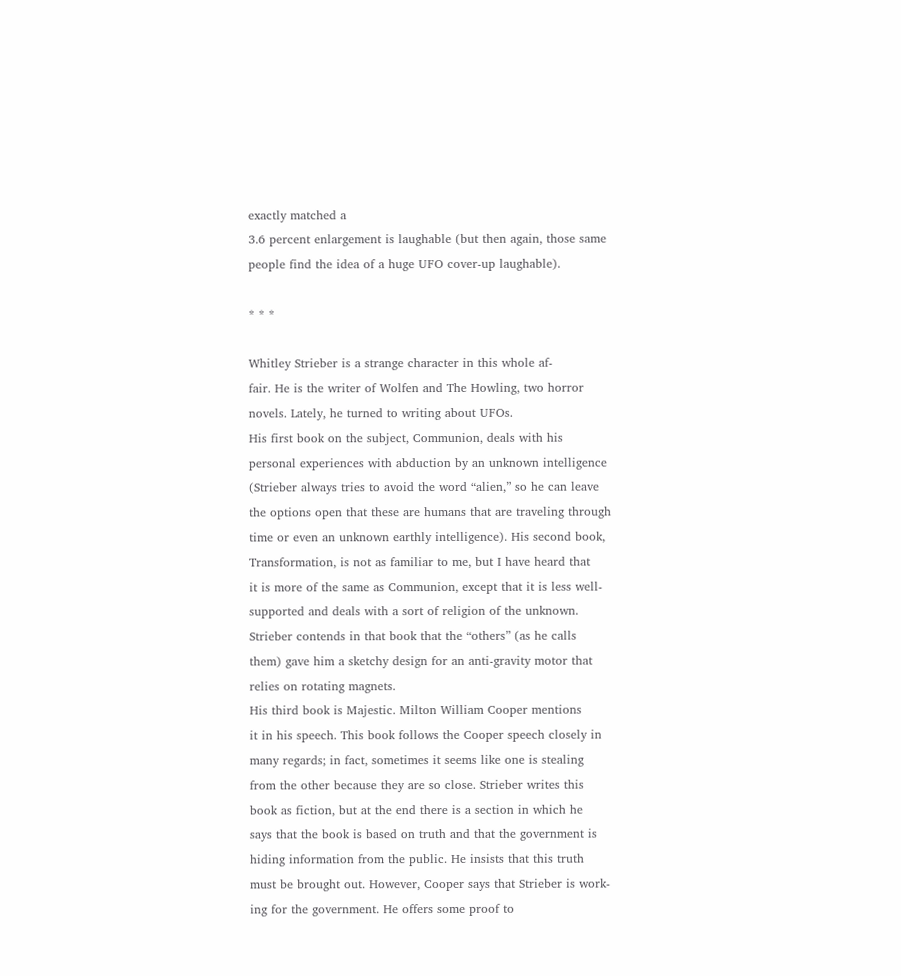exactly matched a
3.6 percent enlargement is laughable (but then again, those same
people find the idea of a huge UFO cover-up laughable).

* * *

Whitley Strieber is a strange character in this whole af-
fair. He is the writer of Wolfen and The Howling, two horror
novels. Lately, he turned to writing about UFOs.
His first book on the subject, Communion, deals with his
personal experiences with abduction by an unknown intelligence
(Strieber always tries to avoid the word “alien,” so he can leave
the options open that these are humans that are traveling through
time or even an unknown earthly intelligence). His second book,
Transformation, is not as familiar to me, but I have heard that
it is more of the same as Communion, except that it is less well-
supported and deals with a sort of religion of the unknown.
Strieber contends in that book that the “others” (as he calls
them) gave him a sketchy design for an anti-gravity motor that
relies on rotating magnets.
His third book is Majestic. Milton William Cooper mentions
it in his speech. This book follows the Cooper speech closely in
many regards; in fact, sometimes it seems like one is stealing
from the other because they are so close. Strieber writes this
book as fiction, but at the end there is a section in which he
says that the book is based on truth and that the government is
hiding information from the public. He insists that this truth
must be brought out. However, Cooper says that Strieber is work-
ing for the government. He offers some proof to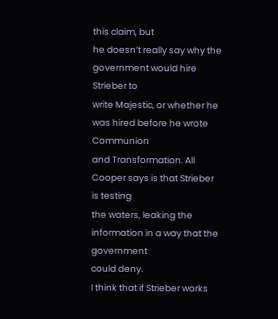this claim, but
he doesn’t really say why the government would hire Strieber to
write Majestic, or whether he was hired before he wrote Communion
and Transformation. All Cooper says is that Strieber is testing
the waters, leaking the information in a way that the government
could deny.
I think that if Strieber works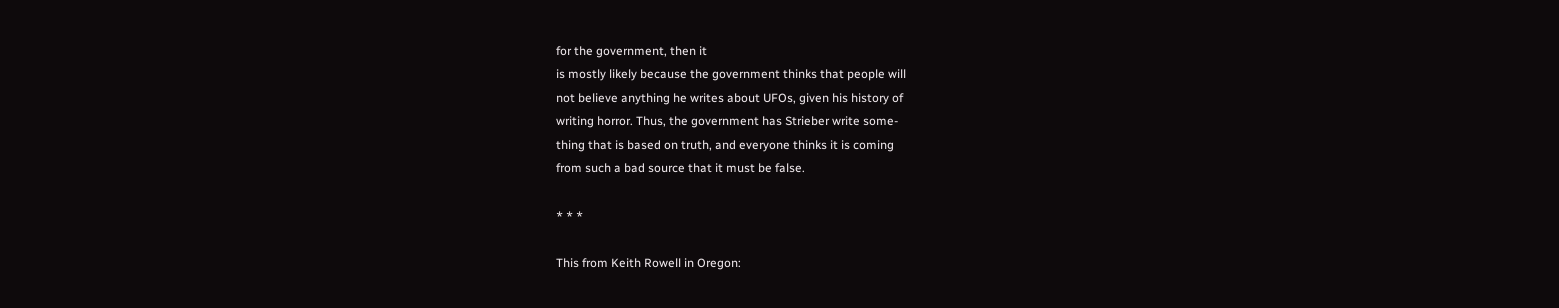for the government, then it
is mostly likely because the government thinks that people will
not believe anything he writes about UFOs, given his history of
writing horror. Thus, the government has Strieber write some-
thing that is based on truth, and everyone thinks it is coming
from such a bad source that it must be false.

* * *

This from Keith Rowell in Oregon: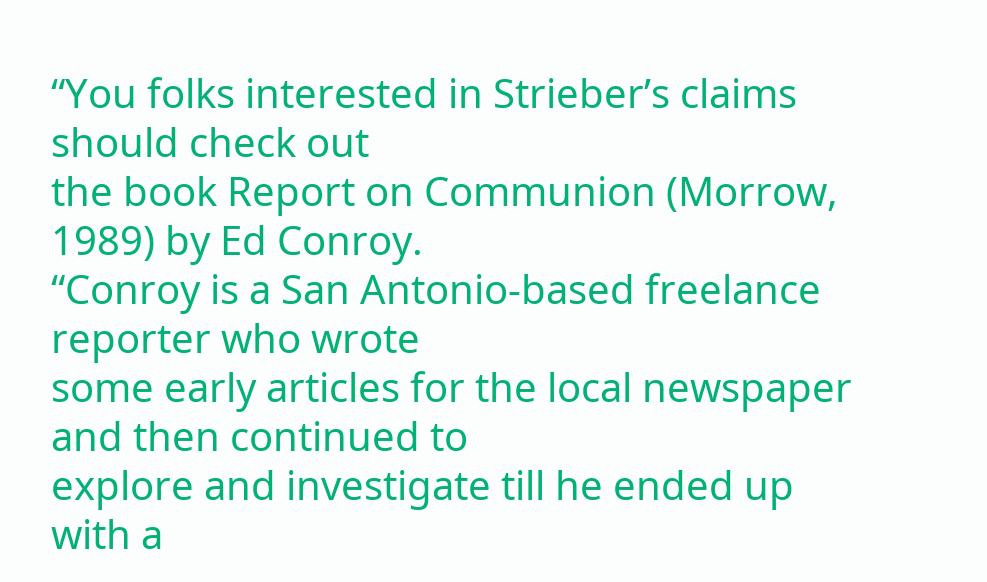“You folks interested in Strieber’s claims should check out
the book Report on Communion (Morrow, 1989) by Ed Conroy.
“Conroy is a San Antonio-based freelance reporter who wrote
some early articles for the local newspaper and then continued to
explore and investigate till he ended up with a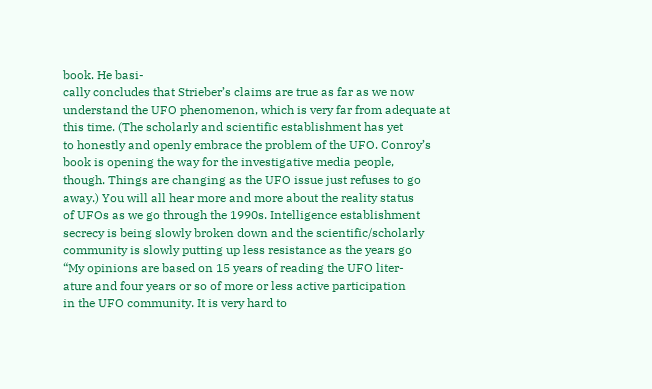book. He basi-
cally concludes that Strieber’s claims are true as far as we now
understand the UFO phenomenon, which is very far from adequate at
this time. (The scholarly and scientific establishment has yet
to honestly and openly embrace the problem of the UFO. Conroy’s
book is opening the way for the investigative media people,
though. Things are changing as the UFO issue just refuses to go
away.) You will all hear more and more about the reality status
of UFOs as we go through the 1990s. Intelligence establishment
secrecy is being slowly broken down and the scientific/scholarly
community is slowly putting up less resistance as the years go
“My opinions are based on 15 years of reading the UFO liter-
ature and four years or so of more or less active participation
in the UFO community. It is very hard to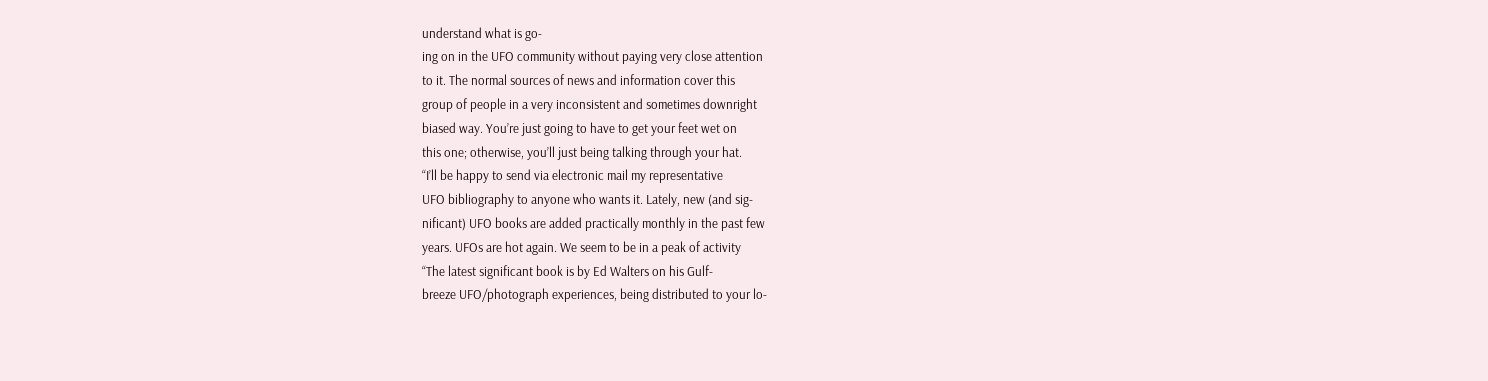understand what is go-
ing on in the UFO community without paying very close attention
to it. The normal sources of news and information cover this
group of people in a very inconsistent and sometimes downright
biased way. You’re just going to have to get your feet wet on
this one; otherwise, you’ll just being talking through your hat.
“I’ll be happy to send via electronic mail my representative
UFO bibliography to anyone who wants it. Lately, new (and sig-
nificant) UFO books are added practically monthly in the past few
years. UFOs are hot again. We seem to be in a peak of activity
“The latest significant book is by Ed Walters on his Gulf-
breeze UFO/photograph experiences, being distributed to your lo-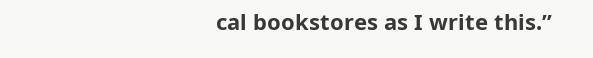cal bookstores as I write this.”